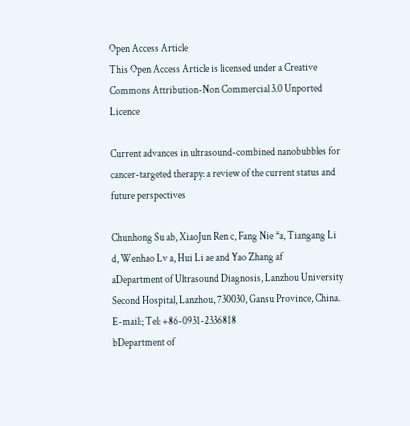Open Access Article
This Open Access Article is licensed under a Creative Commons Attribution-Non Commercial 3.0 Unported Licence

Current advances in ultrasound-combined nanobubbles for cancer-targeted therapy: a review of the current status and future perspectives

Chunhong Su ab, XiaoJun Ren c, Fang Nie *a, Tiangang Li d, Wenhao Lv a, Hui Li ae and Yao Zhang af
aDepartment of Ultrasound Diagnosis, Lanzhou University Second Hospital, Lanzhou, 730030, Gansu Province, China. E-mail:; Tel: +86-0931-2336818
bDepartment of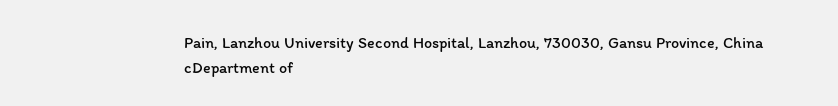Pain, Lanzhou University Second Hospital, Lanzhou, 730030, Gansu Province, China
cDepartment of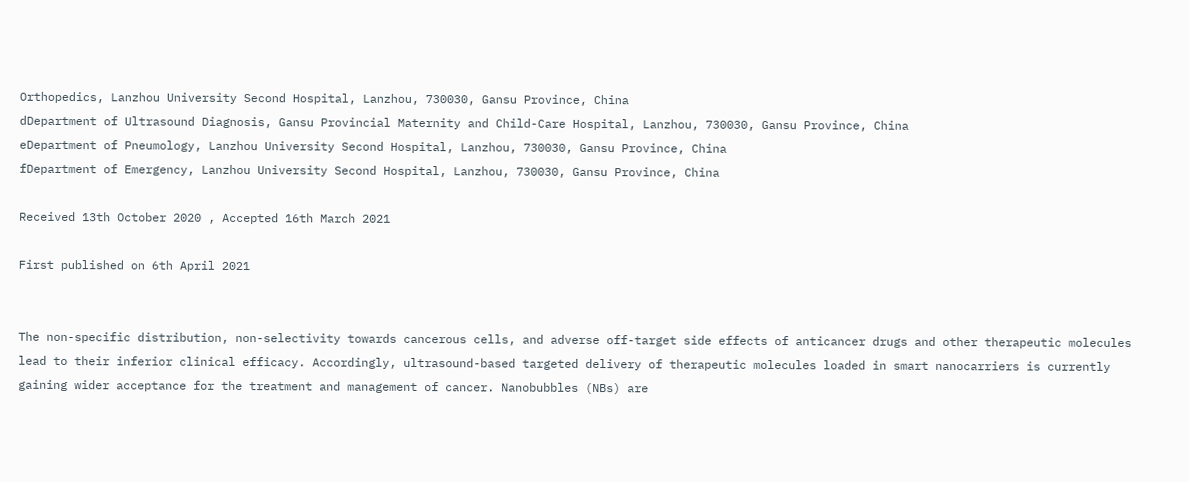Orthopedics, Lanzhou University Second Hospital, Lanzhou, 730030, Gansu Province, China
dDepartment of Ultrasound Diagnosis, Gansu Provincial Maternity and Child-Care Hospital, Lanzhou, 730030, Gansu Province, China
eDepartment of Pneumology, Lanzhou University Second Hospital, Lanzhou, 730030, Gansu Province, China
fDepartment of Emergency, Lanzhou University Second Hospital, Lanzhou, 730030, Gansu Province, China

Received 13th October 2020 , Accepted 16th March 2021

First published on 6th April 2021


The non-specific distribution, non-selectivity towards cancerous cells, and adverse off-target side effects of anticancer drugs and other therapeutic molecules lead to their inferior clinical efficacy. Accordingly, ultrasound-based targeted delivery of therapeutic molecules loaded in smart nanocarriers is currently gaining wider acceptance for the treatment and management of cancer. Nanobubbles (NBs) are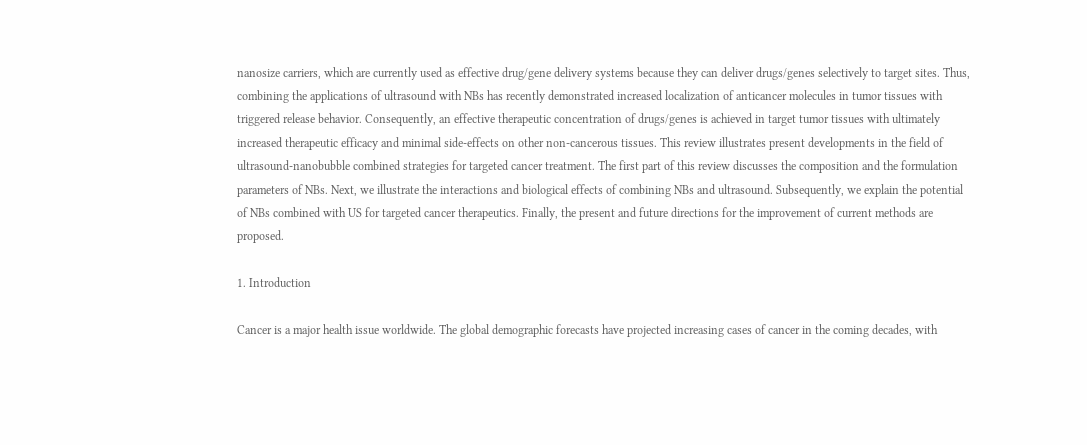nanosize carriers, which are currently used as effective drug/gene delivery systems because they can deliver drugs/genes selectively to target sites. Thus, combining the applications of ultrasound with NBs has recently demonstrated increased localization of anticancer molecules in tumor tissues with triggered release behavior. Consequently, an effective therapeutic concentration of drugs/genes is achieved in target tumor tissues with ultimately increased therapeutic efficacy and minimal side-effects on other non-cancerous tissues. This review illustrates present developments in the field of ultrasound-nanobubble combined strategies for targeted cancer treatment. The first part of this review discusses the composition and the formulation parameters of NBs. Next, we illustrate the interactions and biological effects of combining NBs and ultrasound. Subsequently, we explain the potential of NBs combined with US for targeted cancer therapeutics. Finally, the present and future directions for the improvement of current methods are proposed.

1. Introduction

Cancer is a major health issue worldwide. The global demographic forecasts have projected increasing cases of cancer in the coming decades, with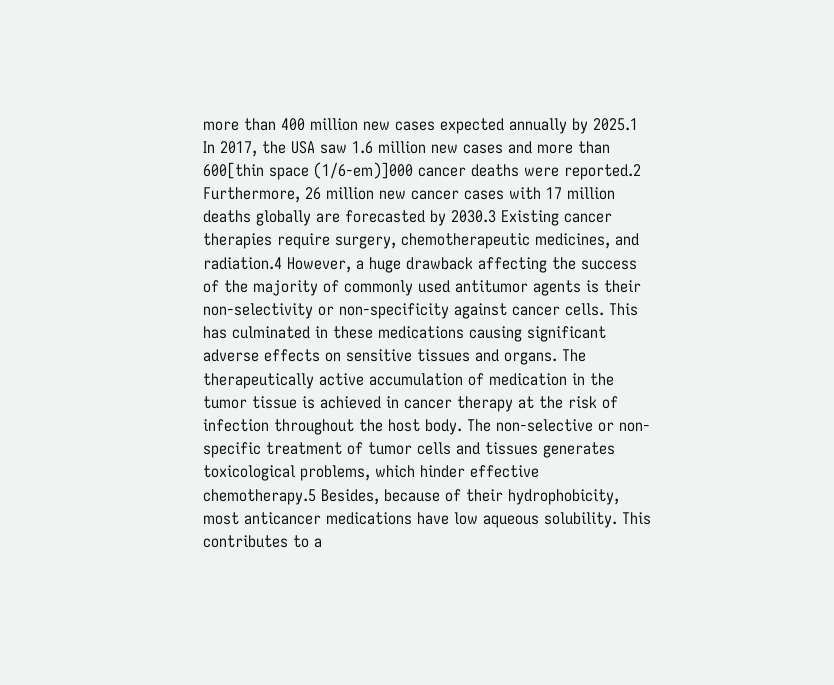more than 400 million new cases expected annually by 2025.1 In 2017, the USA saw 1.6 million new cases and more than 600[thin space (1/6-em)]000 cancer deaths were reported.2 Furthermore, 26 million new cancer cases with 17 million deaths globally are forecasted by 2030.3 Existing cancer therapies require surgery, chemotherapeutic medicines, and radiation.4 However, a huge drawback affecting the success of the majority of commonly used antitumor agents is their non-selectivity or non-specificity against cancer cells. This has culminated in these medications causing significant adverse effects on sensitive tissues and organs. The therapeutically active accumulation of medication in the tumor tissue is achieved in cancer therapy at the risk of infection throughout the host body. The non-selective or non-specific treatment of tumor cells and tissues generates toxicological problems, which hinder effective chemotherapy.5 Besides, because of their hydrophobicity, most anticancer medications have low aqueous solubility. This contributes to a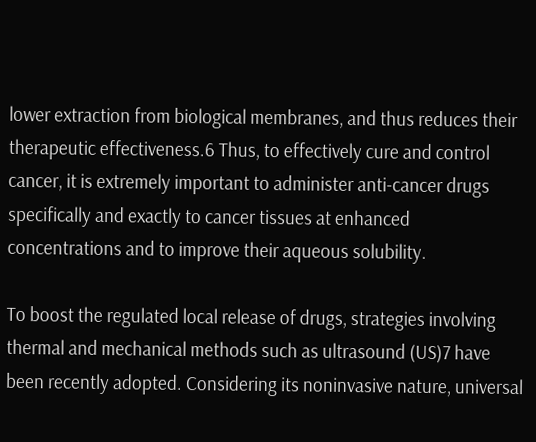lower extraction from biological membranes, and thus reduces their therapeutic effectiveness.6 Thus, to effectively cure and control cancer, it is extremely important to administer anti-cancer drugs specifically and exactly to cancer tissues at enhanced concentrations and to improve their aqueous solubility.

To boost the regulated local release of drugs, strategies involving thermal and mechanical methods such as ultrasound (US)7 have been recently adopted. Considering its noninvasive nature, universal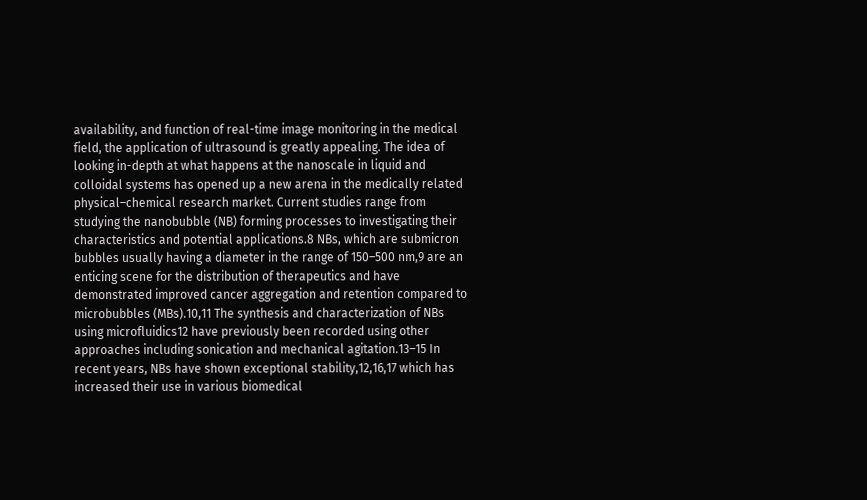availability, and function of real-time image monitoring in the medical field, the application of ultrasound is greatly appealing. The idea of looking in-depth at what happens at the nanoscale in liquid and colloidal systems has opened up a new arena in the medically related physical–chemical research market. Current studies range from studying the nanobubble (NB) forming processes to investigating their characteristics and potential applications.8 NBs, which are submicron bubbles usually having a diameter in the range of 150–500 nm,9 are an enticing scene for the distribution of therapeutics and have demonstrated improved cancer aggregation and retention compared to microbubbles (MBs).10,11 The synthesis and characterization of NBs using microfluidics12 have previously been recorded using other approaches including sonication and mechanical agitation.13–15 In recent years, NBs have shown exceptional stability,12,16,17 which has increased their use in various biomedical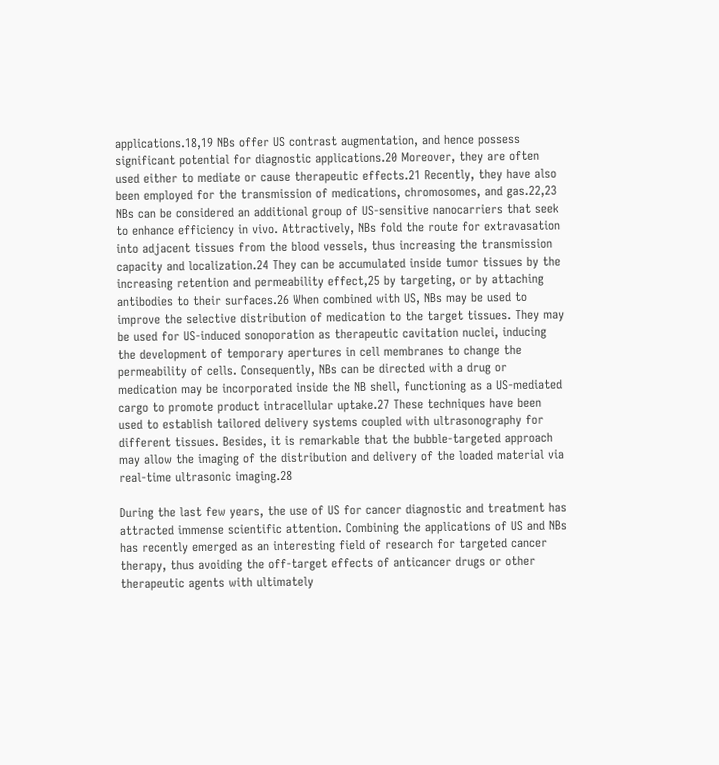applications.18,19 NBs offer US contrast augmentation, and hence possess significant potential for diagnostic applications.20 Moreover, they are often used either to mediate or cause therapeutic effects.21 Recently, they have also been employed for the transmission of medications, chromosomes, and gas.22,23 NBs can be considered an additional group of US-sensitive nanocarriers that seek to enhance efficiency in vivo. Attractively, NBs fold the route for extravasation into adjacent tissues from the blood vessels, thus increasing the transmission capacity and localization.24 They can be accumulated inside tumor tissues by the increasing retention and permeability effect,25 by targeting, or by attaching antibodies to their surfaces.26 When combined with US, NBs may be used to improve the selective distribution of medication to the target tissues. They may be used for US-induced sonoporation as therapeutic cavitation nuclei, inducing the development of temporary apertures in cell membranes to change the permeability of cells. Consequently, NBs can be directed with a drug or medication may be incorporated inside the NB shell, functioning as a US-mediated cargo to promote product intracellular uptake.27 These techniques have been used to establish tailored delivery systems coupled with ultrasonography for different tissues. Besides, it is remarkable that the bubble-targeted approach may allow the imaging of the distribution and delivery of the loaded material via real-time ultrasonic imaging.28

During the last few years, the use of US for cancer diagnostic and treatment has attracted immense scientific attention. Combining the applications of US and NBs has recently emerged as an interesting field of research for targeted cancer therapy, thus avoiding the off-target effects of anticancer drugs or other therapeutic agents with ultimately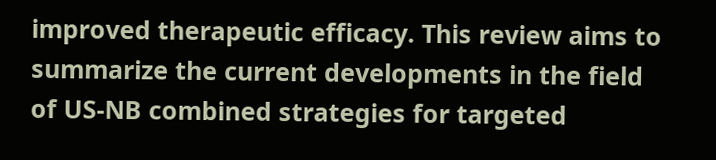improved therapeutic efficacy. This review aims to summarize the current developments in the field of US-NB combined strategies for targeted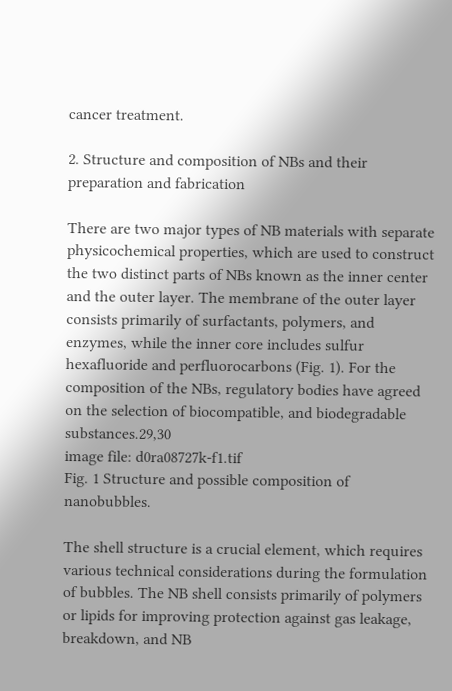cancer treatment.

2. Structure and composition of NBs and their preparation and fabrication

There are two major types of NB materials with separate physicochemical properties, which are used to construct the two distinct parts of NBs known as the inner center and the outer layer. The membrane of the outer layer consists primarily of surfactants, polymers, and enzymes, while the inner core includes sulfur hexafluoride and perfluorocarbons (Fig. 1). For the composition of the NBs, regulatory bodies have agreed on the selection of biocompatible, and biodegradable substances.29,30
image file: d0ra08727k-f1.tif
Fig. 1 Structure and possible composition of nanobubbles.

The shell structure is a crucial element, which requires various technical considerations during the formulation of bubbles. The NB shell consists primarily of polymers or lipids for improving protection against gas leakage, breakdown, and NB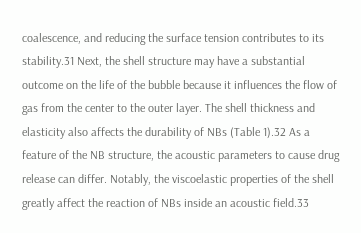coalescence, and reducing the surface tension contributes to its stability.31 Next, the shell structure may have a substantial outcome on the life of the bubble because it influences the flow of gas from the center to the outer layer. The shell thickness and elasticity also affects the durability of NBs (Table 1).32 As a feature of the NB structure, the acoustic parameters to cause drug release can differ. Notably, the viscoelastic properties of the shell greatly affect the reaction of NBs inside an acoustic field.33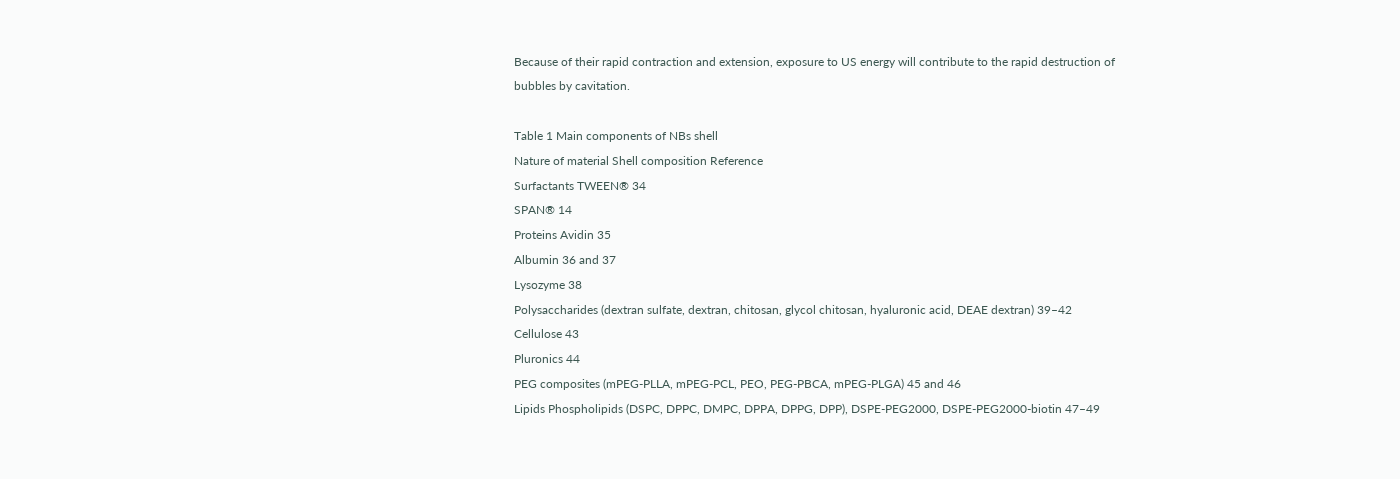Because of their rapid contraction and extension, exposure to US energy will contribute to the rapid destruction of bubbles by cavitation.

Table 1 Main components of NBs shell
Nature of material Shell composition Reference
Surfactants TWEEN® 34
SPAN® 14
Proteins Avidin 35
Albumin 36 and 37
Lysozyme 38
Polysaccharides (dextran sulfate, dextran, chitosan, glycol chitosan, hyaluronic acid, DEAE dextran) 39–42
Cellulose 43
Pluronics 44
PEG composites (mPEG-PLLA, mPEG-PCL, PEO, PEG-PBCA, mPEG-PLGA) 45 and 46
Lipids Phospholipids (DSPC, DPPC, DMPC, DPPA, DPPG, DPP), DSPE-PEG2000, DSPE-PEG2000-biotin 47–49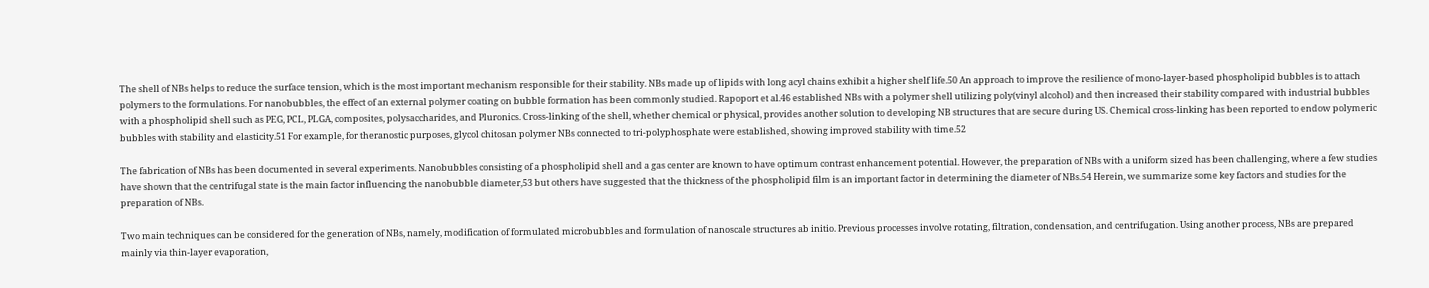The shell of NBs helps to reduce the surface tension, which is the most important mechanism responsible for their stability. NBs made up of lipids with long acyl chains exhibit a higher shelf life.50 An approach to improve the resilience of mono-layer-based phospholipid bubbles is to attach polymers to the formulations. For nanobubbles, the effect of an external polymer coating on bubble formation has been commonly studied. Rapoport et al.46 established NBs with a polymer shell utilizing poly(vinyl alcohol) and then increased their stability compared with industrial bubbles with a phospholipid shell such as PEG, PCL, PLGA, composites, polysaccharides, and Pluronics. Cross-linking of the shell, whether chemical or physical, provides another solution to developing NB structures that are secure during US. Chemical cross-linking has been reported to endow polymeric bubbles with stability and elasticity.51 For example, for theranostic purposes, glycol chitosan polymer NBs connected to tri-polyphosphate were established, showing improved stability with time.52

The fabrication of NBs has been documented in several experiments. Nanobubbles consisting of a phospholipid shell and a gas center are known to have optimum contrast enhancement potential. However, the preparation of NBs with a uniform sized has been challenging, where a few studies have shown that the centrifugal state is the main factor influencing the nanobubble diameter,53 but others have suggested that the thickness of the phospholipid film is an important factor in determining the diameter of NBs.54 Herein, we summarize some key factors and studies for the preparation of NBs.

Two main techniques can be considered for the generation of NBs, namely, modification of formulated microbubbles and formulation of nanoscale structures ab initio. Previous processes involve rotating, filtration, condensation, and centrifugation. Using another process, NBs are prepared mainly via thin-layer evaporation,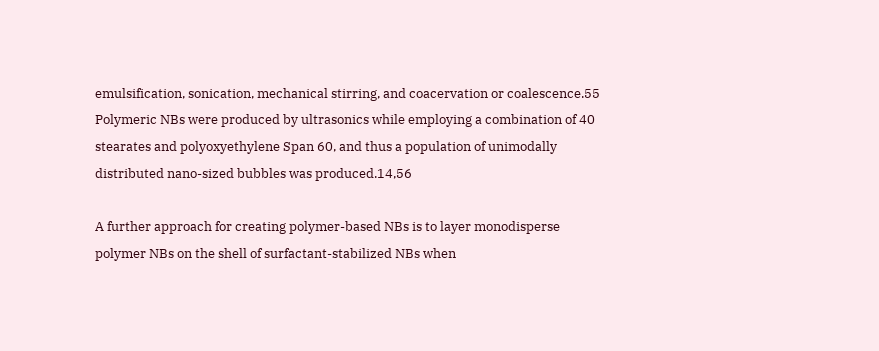emulsification, sonication, mechanical stirring, and coacervation or coalescence.55 Polymeric NBs were produced by ultrasonics while employing a combination of 40 stearates and polyoxyethylene Span 60, and thus a population of unimodally distributed nano-sized bubbles was produced.14,56

A further approach for creating polymer-based NBs is to layer monodisperse polymer NBs on the shell of surfactant-stabilized NBs when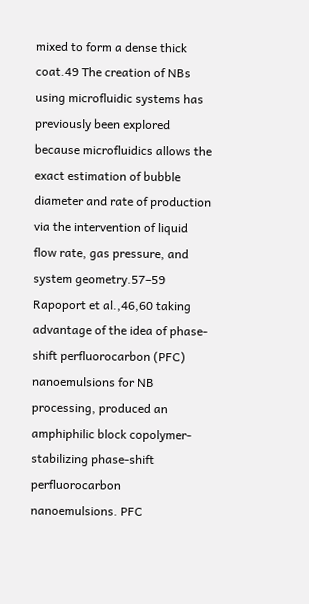mixed to form a dense thick coat.49 The creation of NBs using microfluidic systems has previously been explored because microfluidics allows the exact estimation of bubble diameter and rate of production via the intervention of liquid flow rate, gas pressure, and system geometry.57–59 Rapoport et al.,46,60 taking advantage of the idea of phase-shift perfluorocarbon (PFC) nanoemulsions for NB processing, produced an amphiphilic block copolymer-stabilizing phase-shift perfluorocarbon nanoemulsions. PFC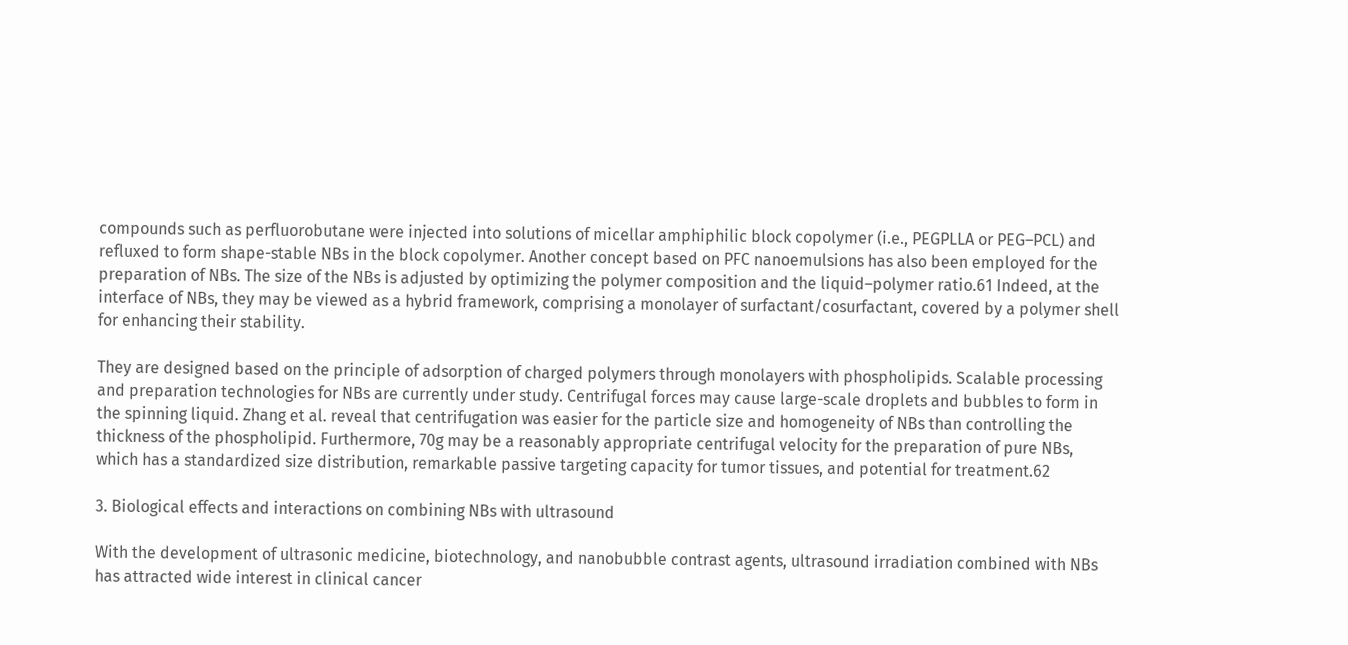compounds such as perfluorobutane were injected into solutions of micellar amphiphilic block copolymer (i.e., PEGPLLA or PEG–PCL) and refluxed to form shape-stable NBs in the block copolymer. Another concept based on PFC nanoemulsions has also been employed for the preparation of NBs. The size of the NBs is adjusted by optimizing the polymer composition and the liquid–polymer ratio.61 Indeed, at the interface of NBs, they may be viewed as a hybrid framework, comprising a monolayer of surfactant/cosurfactant, covered by a polymer shell for enhancing their stability.

They are designed based on the principle of adsorption of charged polymers through monolayers with phospholipids. Scalable processing and preparation technologies for NBs are currently under study. Centrifugal forces may cause large-scale droplets and bubbles to form in the spinning liquid. Zhang et al. reveal that centrifugation was easier for the particle size and homogeneity of NBs than controlling the thickness of the phospholipid. Furthermore, 70g may be a reasonably appropriate centrifugal velocity for the preparation of pure NBs, which has a standardized size distribution, remarkable passive targeting capacity for tumor tissues, and potential for treatment.62

3. Biological effects and interactions on combining NBs with ultrasound

With the development of ultrasonic medicine, biotechnology, and nanobubble contrast agents, ultrasound irradiation combined with NBs has attracted wide interest in clinical cancer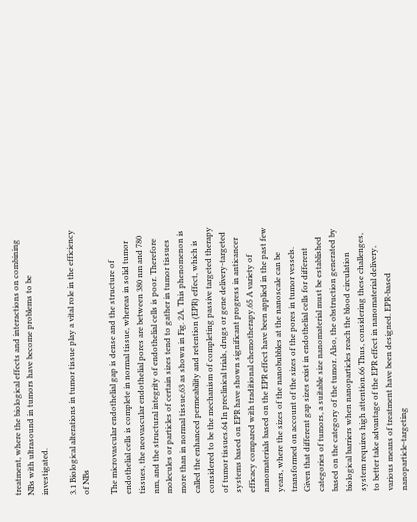treatment, where the biological effects and interactions on combining NBs with ultrasound in tumors have become problems to be investigated.

3.1 Biological alterations in tumor tissue play a vital role in the efficiency of NBs

The microvascular endothelial gap is dense and the structure of endothelial cells is complete in normal tissue, whereas in solid tumor tissues, the neovascular endothelial pores are between 380 nm and 780 nm, and the structural integrity of endothelial cells is poor. Therefore molecules or particles of certain sizes tend to gather in tumor tissues more than in normal tissue,63 as shown in Fig. 2A. This phenomenon is called the enhanced permeability and retention (EPR) effect, which is considered to be the mechanism of completing passive targeted therapy of tumor tissues.64 In preclinical trials, drugs or gene delivery-targeted systems based on EPR have shown significant progress in anticancer efficacy compared with traditional chemotherapy.65 A variety of nanomaterials based on the EPR effect have been applied in the past few years, where the sizes of the nanobubbles at the nanoscale can be transformed on account of the sizes of the pores in tumor vessels. Given that different gap sizes exist in endothelial cells for different categories of tumors, a suitable size nanomaterial must be established based on the category of the tumor. Also, the obstruction generated by biological barriers when nanoparticles reach the blood circulation system requires high attention.66 Thus, considering these challenges, to better take advantage of the EPR effect in nanomaterial delivery, various means of treatment have been designed. EPR-based nanoparticle-targeting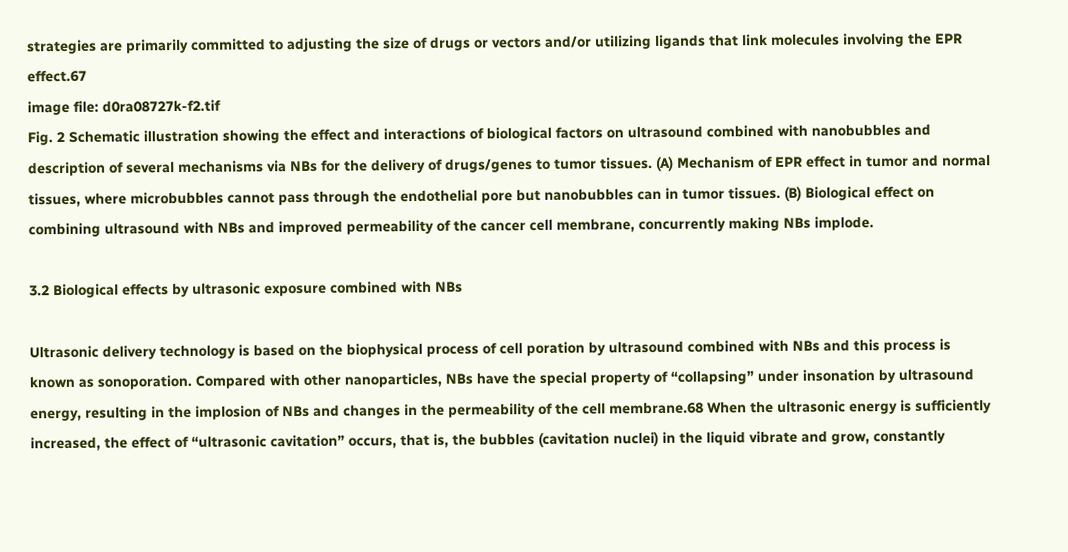strategies are primarily committed to adjusting the size of drugs or vectors and/or utilizing ligands that link molecules involving the EPR effect.67
image file: d0ra08727k-f2.tif
Fig. 2 Schematic illustration showing the effect and interactions of biological factors on ultrasound combined with nanobubbles and description of several mechanisms via NBs for the delivery of drugs/genes to tumor tissues. (A) Mechanism of EPR effect in tumor and normal tissues, where microbubbles cannot pass through the endothelial pore but nanobubbles can in tumor tissues. (B) Biological effect on combining ultrasound with NBs and improved permeability of the cancer cell membrane, concurrently making NBs implode.

3.2 Biological effects by ultrasonic exposure combined with NBs

Ultrasonic delivery technology is based on the biophysical process of cell poration by ultrasound combined with NBs and this process is known as sonoporation. Compared with other nanoparticles, NBs have the special property of “collapsing” under insonation by ultrasound energy, resulting in the implosion of NBs and changes in the permeability of the cell membrane.68 When the ultrasonic energy is sufficiently increased, the effect of “ultrasonic cavitation” occurs, that is, the bubbles (cavitation nuclei) in the liquid vibrate and grow, constantly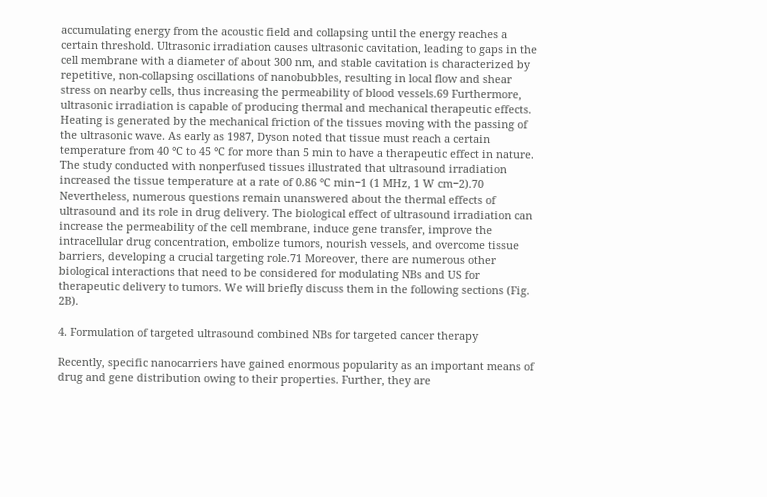accumulating energy from the acoustic field and collapsing until the energy reaches a certain threshold. Ultrasonic irradiation causes ultrasonic cavitation, leading to gaps in the cell membrane with a diameter of about 300 nm, and stable cavitation is characterized by repetitive, non-collapsing oscillations of nanobubbles, resulting in local flow and shear stress on nearby cells, thus increasing the permeability of blood vessels.69 Furthermore, ultrasonic irradiation is capable of producing thermal and mechanical therapeutic effects. Heating is generated by the mechanical friction of the tissues moving with the passing of the ultrasonic wave. As early as 1987, Dyson noted that tissue must reach a certain temperature from 40 °C to 45 °C for more than 5 min to have a therapeutic effect in nature. The study conducted with nonperfused tissues illustrated that ultrasound irradiation increased the tissue temperature at a rate of 0.86 °C min−1 (1 MHz, 1 W cm−2).70 Nevertheless, numerous questions remain unanswered about the thermal effects of ultrasound and its role in drug delivery. The biological effect of ultrasound irradiation can increase the permeability of the cell membrane, induce gene transfer, improve the intracellular drug concentration, embolize tumors, nourish vessels, and overcome tissue barriers, developing a crucial targeting role.71 Moreover, there are numerous other biological interactions that need to be considered for modulating NBs and US for therapeutic delivery to tumors. We will briefly discuss them in the following sections (Fig. 2B).

4. Formulation of targeted ultrasound combined NBs for targeted cancer therapy

Recently, specific nanocarriers have gained enormous popularity as an important means of drug and gene distribution owing to their properties. Further, they are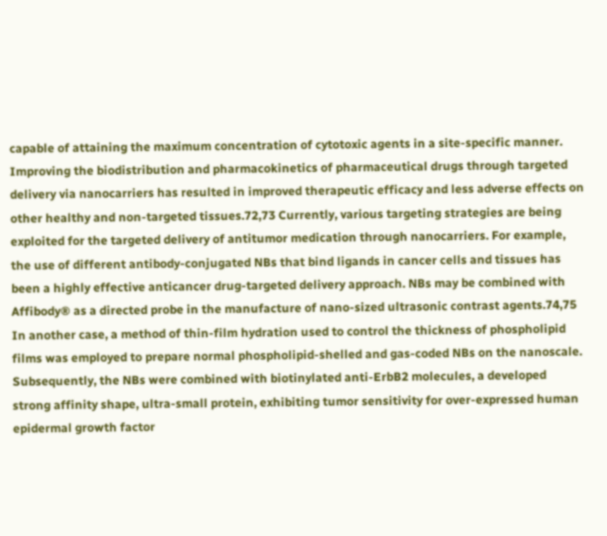capable of attaining the maximum concentration of cytotoxic agents in a site-specific manner. Improving the biodistribution and pharmacokinetics of pharmaceutical drugs through targeted delivery via nanocarriers has resulted in improved therapeutic efficacy and less adverse effects on other healthy and non-targeted tissues.72,73 Currently, various targeting strategies are being exploited for the targeted delivery of antitumor medication through nanocarriers. For example, the use of different antibody-conjugated NBs that bind ligands in cancer cells and tissues has been a highly effective anticancer drug-targeted delivery approach. NBs may be combined with Affibody® as a directed probe in the manufacture of nano-sized ultrasonic contrast agents.74,75 In another case, a method of thin-film hydration used to control the thickness of phospholipid films was employed to prepare normal phospholipid-shelled and gas-coded NBs on the nanoscale. Subsequently, the NBs were combined with biotinylated anti-ErbB2 molecules, a developed strong affinity shape, ultra-small protein, exhibiting tumor sensitivity for over-expressed human epidermal growth factor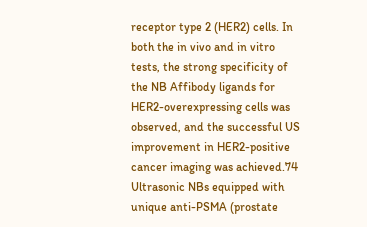receptor type 2 (HER2) cells. In both the in vivo and in vitro tests, the strong specificity of the NB Affibody ligands for HER2-overexpressing cells was observed, and the successful US improvement in HER2-positive cancer imaging was achieved.74 Ultrasonic NBs equipped with unique anti-PSMA (prostate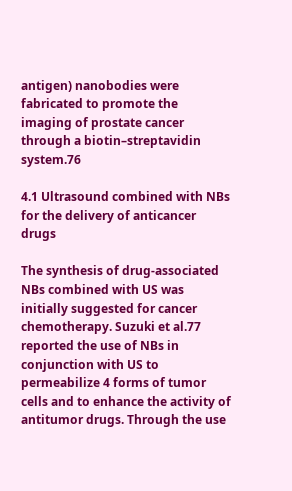antigen) nanobodies were fabricated to promote the imaging of prostate cancer through a biotin–streptavidin system.76

4.1 Ultrasound combined with NBs for the delivery of anticancer drugs

The synthesis of drug-associated NBs combined with US was initially suggested for cancer chemotherapy. Suzuki et al.77 reported the use of NBs in conjunction with US to permeabilize 4 forms of tumor cells and to enhance the activity of antitumor drugs. Through the use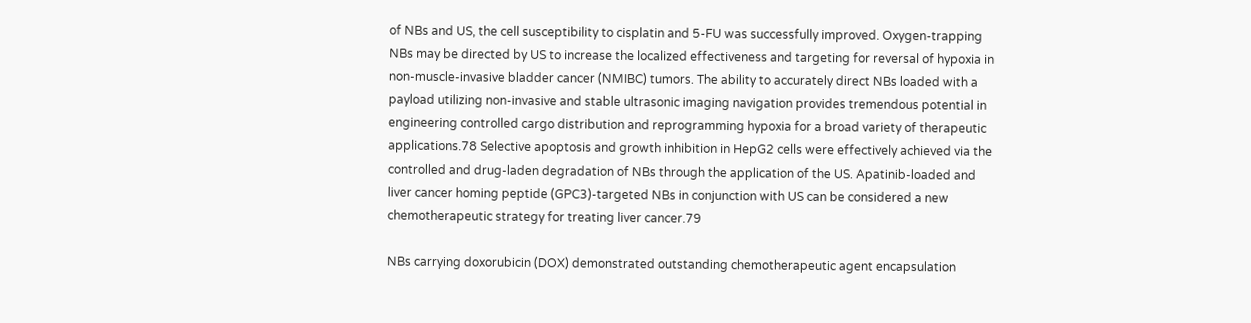of NBs and US, the cell susceptibility to cisplatin and 5-FU was successfully improved. Oxygen-trapping NBs may be directed by US to increase the localized effectiveness and targeting for reversal of hypoxia in non-muscle-invasive bladder cancer (NMIBC) tumors. The ability to accurately direct NBs loaded with a payload utilizing non-invasive and stable ultrasonic imaging navigation provides tremendous potential in engineering controlled cargo distribution and reprogramming hypoxia for a broad variety of therapeutic applications.78 Selective apoptosis and growth inhibition in HepG2 cells were effectively achieved via the controlled and drug-laden degradation of NBs through the application of the US. Apatinib-loaded and liver cancer homing peptide (GPC3)-targeted NBs in conjunction with US can be considered a new chemotherapeutic strategy for treating liver cancer.79

NBs carrying doxorubicin (DOX) demonstrated outstanding chemotherapeutic agent encapsulation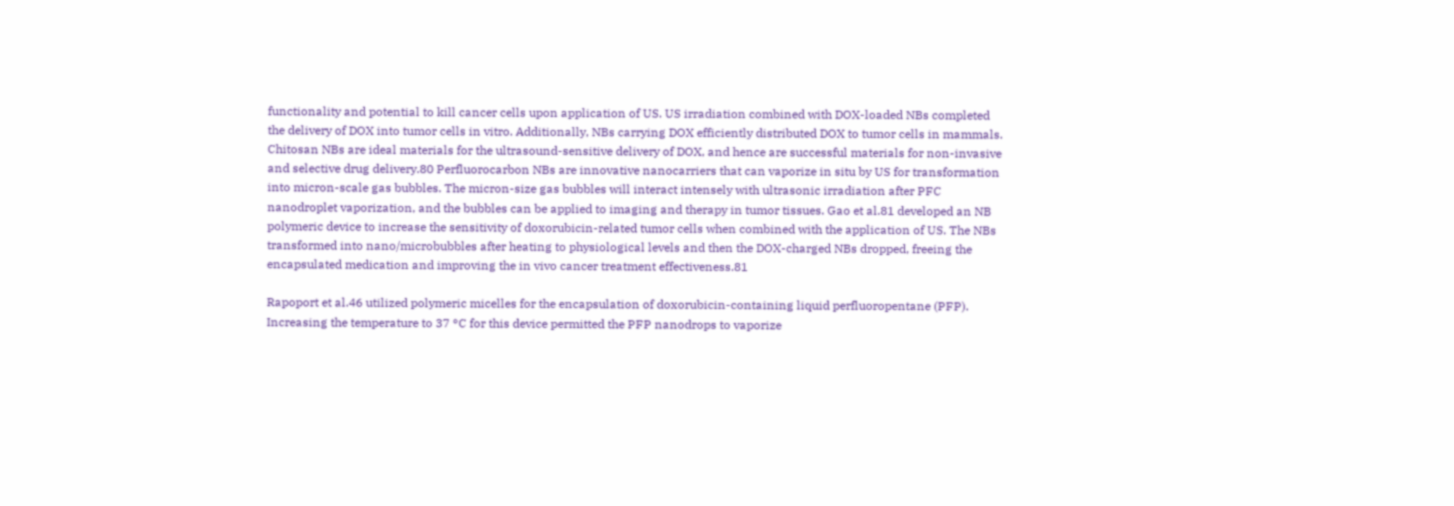functionality and potential to kill cancer cells upon application of US. US irradiation combined with DOX-loaded NBs completed the delivery of DOX into tumor cells in vitro. Additionally, NBs carrying DOX efficiently distributed DOX to tumor cells in mammals. Chitosan NBs are ideal materials for the ultrasound-sensitive delivery of DOX, and hence are successful materials for non-invasive and selective drug delivery.80 Perfluorocarbon NBs are innovative nanocarriers that can vaporize in situ by US for transformation into micron-scale gas bubbles. The micron-size gas bubbles will interact intensely with ultrasonic irradiation after PFC nanodroplet vaporization, and the bubbles can be applied to imaging and therapy in tumor tissues. Gao et al.81 developed an NB polymeric device to increase the sensitivity of doxorubicin-related tumor cells when combined with the application of US. The NBs transformed into nano/microbubbles after heating to physiological levels and then the DOX-charged NBs dropped, freeing the encapsulated medication and improving the in vivo cancer treatment effectiveness.81

Rapoport et al.46 utilized polymeric micelles for the encapsulation of doxorubicin-containing liquid perfluoropentane (PFP). Increasing the temperature to 37 °C for this device permitted the PFP nanodrops to vaporize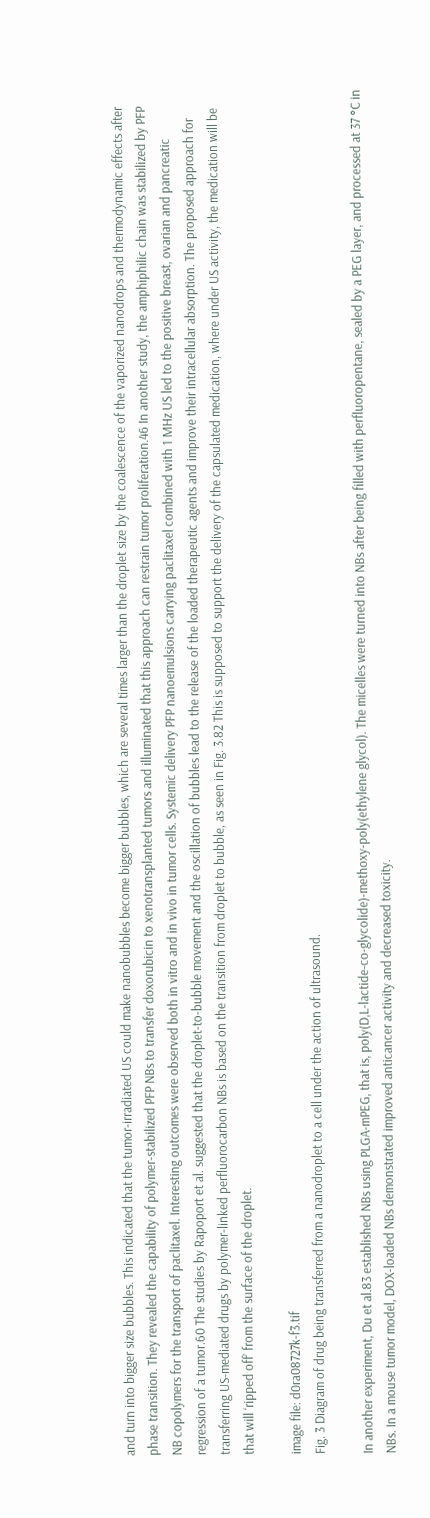and turn into bigger size bubbles. This indicated that the tumor-irradiated US could make nanobubbles become bigger bubbles, which are several times larger than the droplet size by the coalescence of the vaporized nanodrops and thermodynamic effects after phase transition. They revealed the capability of polymer-stabilized PFP NBs to transfer doxorubicin to xenotransplanted tumors and illuminated that this approach can restrain tumor proliferation.46 In another study, the amphiphilic chain was stabilized by PFP NB copolymers for the transport of paclitaxel. Interesting outcomes were observed both in vitro and in vivo in tumor cells. Systemic delivery PFP nanoemulsions carrying paclitaxel combined with 1 MHz US led to the positive breast, ovarian and pancreatic regression of a tumor.60 The studies by Rapoport et al. suggested that the droplet-to-bubble movement and the oscillation of bubbles lead to the release of the loaded therapeutic agents and improve their intracellular absorption. The proposed approach for transferring US-mediated drugs by polymer-linked perfluorocarbon NBs is based on the transition from droplet to bubble, as seen in Fig. 3.82 This is supposed to support the delivery of the capsulated medication, where under US activity, the medication will be that will ‘ripped off’ from the surface of the droplet.

image file: d0ra08727k-f3.tif
Fig. 3 Diagram of drug being transferred from a nanodroplet to a cell under the action of ultrasound.

In another experiment, Du et al.83 established NBs using PLGA-mPEG, that is, poly(D,L-lactide-co-glycolide)-methoxy-poly(ethylene glycol). The micelles were turned into NBs after being filled with perfluoropentane, sealed by a PEG layer, and processed at 37 °C in NBs. In a mouse tumor model, DOX-loaded NBs demonstrated improved anticancer activity and decreased toxicity.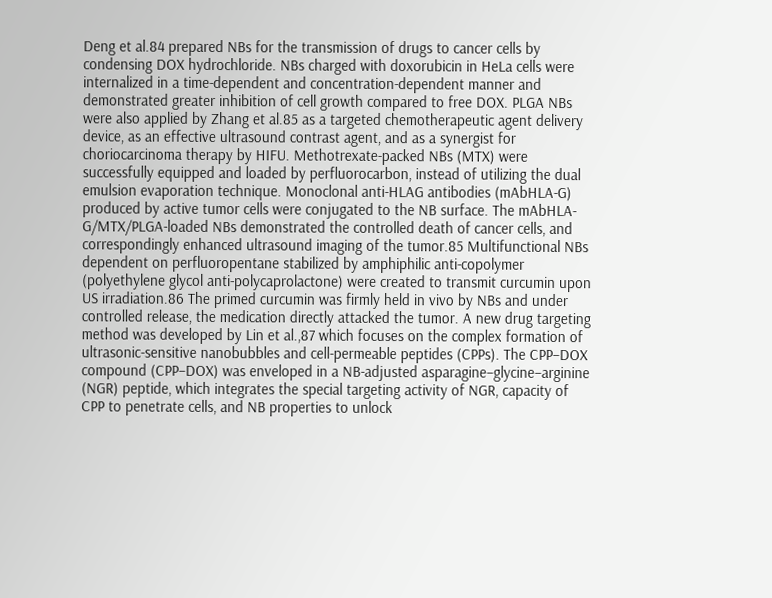Deng et al.84 prepared NBs for the transmission of drugs to cancer cells by condensing DOX hydrochloride. NBs charged with doxorubicin in HeLa cells were internalized in a time-dependent and concentration-dependent manner and demonstrated greater inhibition of cell growth compared to free DOX. PLGA NBs were also applied by Zhang et al.85 as a targeted chemotherapeutic agent delivery device, as an effective ultrasound contrast agent, and as a synergist for choriocarcinoma therapy by HIFU. Methotrexate-packed NBs (MTX) were successfully equipped and loaded by perfluorocarbon, instead of utilizing the dual emulsion evaporation technique. Monoclonal anti-HLAG antibodies (mAbHLA-G) produced by active tumor cells were conjugated to the NB surface. The mAbHLA-G/MTX/PLGA-loaded NBs demonstrated the controlled death of cancer cells, and correspondingly enhanced ultrasound imaging of the tumor.85 Multifunctional NBs dependent on perfluoropentane stabilized by amphiphilic anti-copolymer (polyethylene glycol anti-polycaprolactone) were created to transmit curcumin upon US irradiation.86 The primed curcumin was firmly held in vivo by NBs and under controlled release, the medication directly attacked the tumor. A new drug targeting method was developed by Lin et al.,87 which focuses on the complex formation of ultrasonic-sensitive nanobubbles and cell-permeable peptides (CPPs). The CPP–DOX compound (CPP–DOX) was enveloped in a NB-adjusted asparagine–glycine–arginine (NGR) peptide, which integrates the special targeting activity of NGR, capacity of CPP to penetrate cells, and NB properties to unlock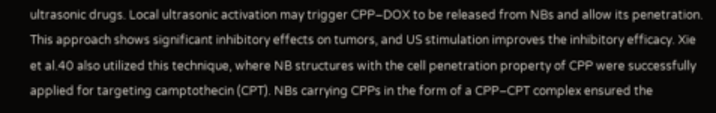ultrasonic drugs. Local ultrasonic activation may trigger CPP–DOX to be released from NBs and allow its penetration. This approach shows significant inhibitory effects on tumors, and US stimulation improves the inhibitory efficacy. Xie et al.40 also utilized this technique, where NB structures with the cell penetration property of CPP were successfully applied for targeting camptothecin (CPT). NBs carrying CPPs in the form of a CPP–CPT complex ensured the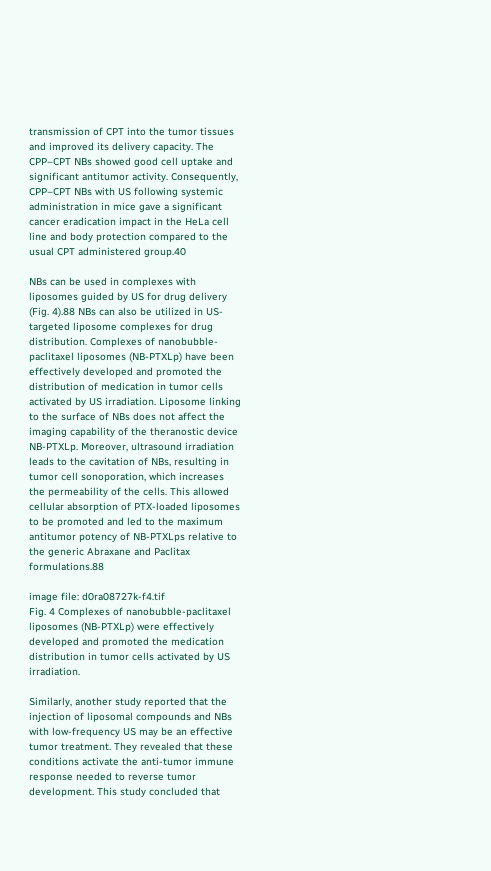transmission of CPT into the tumor tissues and improved its delivery capacity. The CPP–CPT NBs showed good cell uptake and significant antitumor activity. Consequently, CPP–CPT NBs with US following systemic administration in mice gave a significant cancer eradication impact in the HeLa cell line and body protection compared to the usual CPT administered group.40

NBs can be used in complexes with liposomes guided by US for drug delivery (Fig. 4).88 NBs can also be utilized in US-targeted liposome complexes for drug distribution. Complexes of nanobubble-paclitaxel liposomes (NB-PTXLp) have been effectively developed and promoted the distribution of medication in tumor cells activated by US irradiation. Liposome linking to the surface of NBs does not affect the imaging capability of the theranostic device NB-PTXLp. Moreover, ultrasound irradiation leads to the cavitation of NBs, resulting in tumor cell sonoporation, which increases the permeability of the cells. This allowed cellular absorption of PTX-loaded liposomes to be promoted and led to the maximum antitumor potency of NB-PTXLps relative to the generic Abraxane and Paclitax formulations.88

image file: d0ra08727k-f4.tif
Fig. 4 Complexes of nanobubble-paclitaxel liposomes (NB-PTXLp) were effectively developed and promoted the medication distribution in tumor cells activated by US irradiation.

Similarly, another study reported that the injection of liposomal compounds and NBs with low-frequency US may be an effective tumor treatment. They revealed that these conditions activate the anti-tumor immune response needed to reverse tumor development. This study concluded that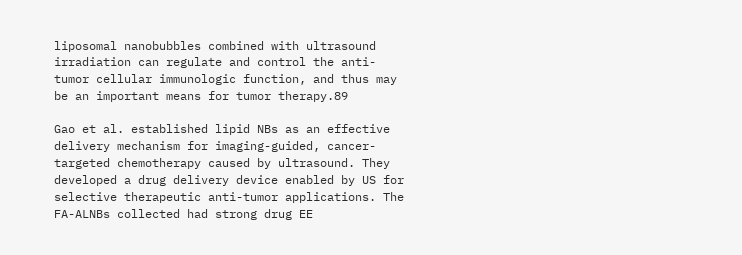liposomal nanobubbles combined with ultrasound irradiation can regulate and control the anti-tumor cellular immunologic function, and thus may be an important means for tumor therapy.89

Gao et al. established lipid NBs as an effective delivery mechanism for imaging-guided, cancer-targeted chemotherapy caused by ultrasound. They developed a drug delivery device enabled by US for selective therapeutic anti-tumor applications. The FA-ALNBs collected had strong drug EE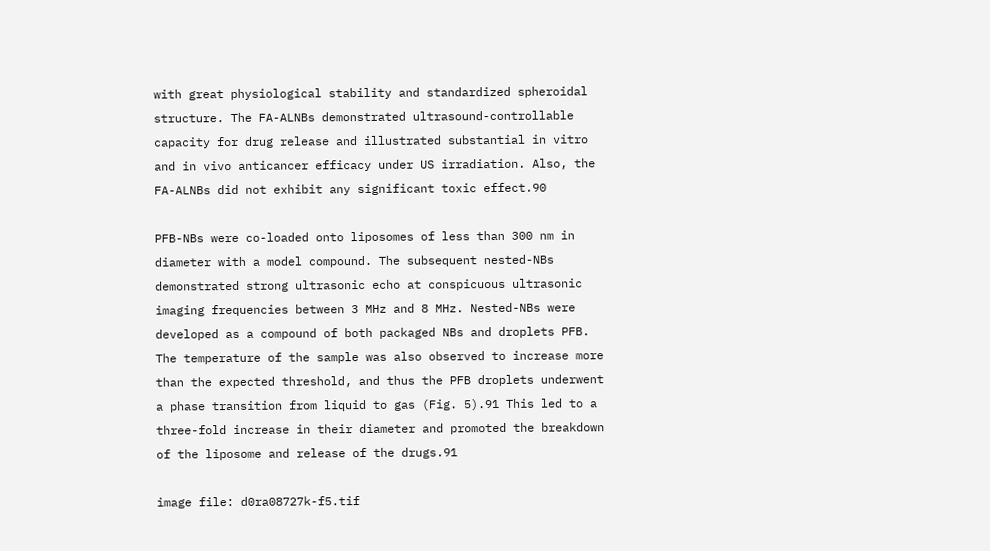with great physiological stability and standardized spheroidal structure. The FA-ALNBs demonstrated ultrasound-controllable capacity for drug release and illustrated substantial in vitro and in vivo anticancer efficacy under US irradiation. Also, the FA-ALNBs did not exhibit any significant toxic effect.90

PFB-NBs were co-loaded onto liposomes of less than 300 nm in diameter with a model compound. The subsequent nested-NBs demonstrated strong ultrasonic echo at conspicuous ultrasonic imaging frequencies between 3 MHz and 8 MHz. Nested-NBs were developed as a compound of both packaged NBs and droplets PFB. The temperature of the sample was also observed to increase more than the expected threshold, and thus the PFB droplets underwent a phase transition from liquid to gas (Fig. 5).91 This led to a three-fold increase in their diameter and promoted the breakdown of the liposome and release of the drugs.91

image file: d0ra08727k-f5.tif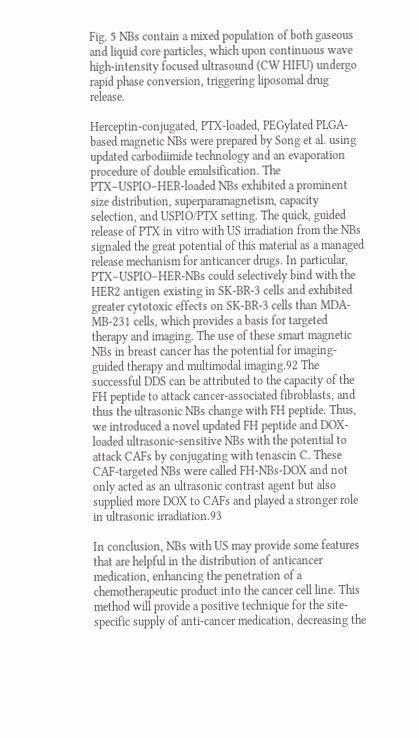Fig. 5 NBs contain a mixed population of both gaseous and liquid core particles, which upon continuous wave high-intensity focused ultrasound (CW HIFU) undergo rapid phase conversion, triggering liposomal drug release.

Herceptin-conjugated, PTX-loaded, PEGylated PLGA-based magnetic NBs were prepared by Song et al. using updated carbodiimide technology and an evaporation procedure of double emulsification. The PTX–USPIO–HER-loaded NBs exhibited a prominent size distribution, superparamagnetism, capacity selection, and USPIO/PTX setting. The quick, guided release of PTX in vitro with US irradiation from the NBs signaled the great potential of this material as a managed release mechanism for anticancer drugs. In particular, PTX–USPIO–HER-NBs could selectively bind with the HER2 antigen existing in SK-BR-3 cells and exhibited greater cytotoxic effects on SK-BR-3 cells than MDA-MB-231 cells, which provides a basis for targeted therapy and imaging. The use of these smart magnetic NBs in breast cancer has the potential for imaging-guided therapy and multimodal imaging.92 The successful DDS can be attributed to the capacity of the FH peptide to attack cancer-associated fibroblasts, and thus the ultrasonic NBs change with FH peptide. Thus, we introduced a novel updated FH peptide and DOX-loaded ultrasonic-sensitive NBs with the potential to attack CAFs by conjugating with tenascin C. These CAF-targeted NBs were called FH-NBs-DOX and not only acted as an ultrasonic contrast agent but also supplied more DOX to CAFs and played a stronger role in ultrasonic irradiation.93

In conclusion, NBs with US may provide some features that are helpful in the distribution of anticancer medication, enhancing the penetration of a chemotherapeutic product into the cancer cell line. This method will provide a positive technique for the site-specific supply of anti-cancer medication, decreasing the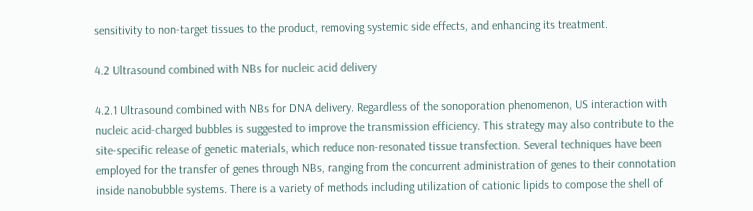sensitivity to non-target tissues to the product, removing systemic side effects, and enhancing its treatment.

4.2 Ultrasound combined with NBs for nucleic acid delivery

4.2.1 Ultrasound combined with NBs for DNA delivery. Regardless of the sonoporation phenomenon, US interaction with nucleic acid-charged bubbles is suggested to improve the transmission efficiency. This strategy may also contribute to the site-specific release of genetic materials, which reduce non-resonated tissue transfection. Several techniques have been employed for the transfer of genes through NBs, ranging from the concurrent administration of genes to their connotation inside nanobubble systems. There is a variety of methods including utilization of cationic lipids to compose the shell of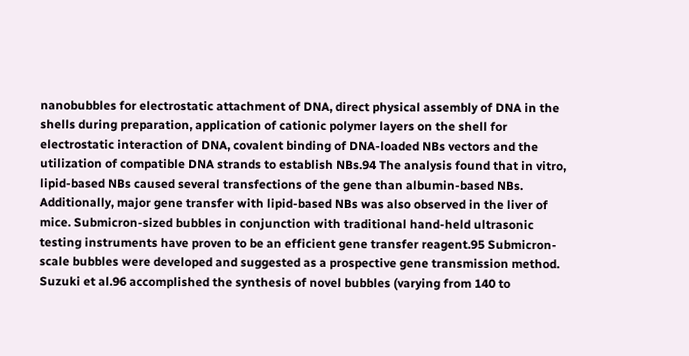nanobubbles for electrostatic attachment of DNA, direct physical assembly of DNA in the shells during preparation, application of cationic polymer layers on the shell for electrostatic interaction of DNA, covalent binding of DNA-loaded NBs vectors and the utilization of compatible DNA strands to establish NBs.94 The analysis found that in vitro, lipid-based NBs caused several transfections of the gene than albumin-based NBs. Additionally, major gene transfer with lipid-based NBs was also observed in the liver of mice. Submicron-sized bubbles in conjunction with traditional hand-held ultrasonic testing instruments have proven to be an efficient gene transfer reagent.95 Submicron-scale bubbles were developed and suggested as a prospective gene transmission method. Suzuki et al.96 accomplished the synthesis of novel bubbles (varying from 140 to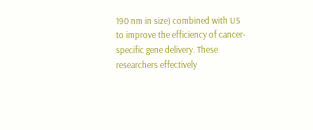190 nm in size) combined with US to improve the efficiency of cancer-specific gene delivery. These researchers effectively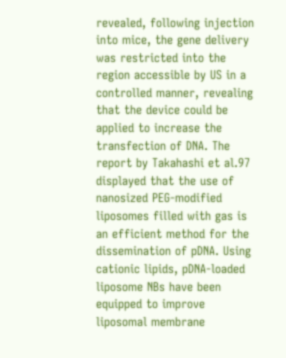revealed, following injection into mice, the gene delivery was restricted into the region accessible by US in a controlled manner, revealing that the device could be applied to increase the transfection of DNA. The report by Takahashi et al.97 displayed that the use of nanosized PEG-modified liposomes filled with gas is an efficient method for the dissemination of pDNA. Using cationic lipids, pDNA-loaded liposome NBs have been equipped to improve liposomal membrane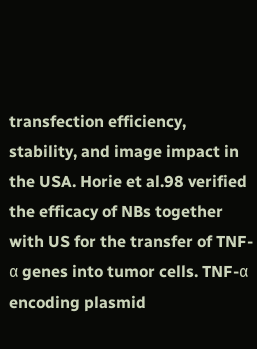transfection efficiency, stability, and image impact in the USA. Horie et al.98 verified the efficacy of NBs together with US for the transfer of TNF-α genes into tumor cells. TNF-α encoding plasmid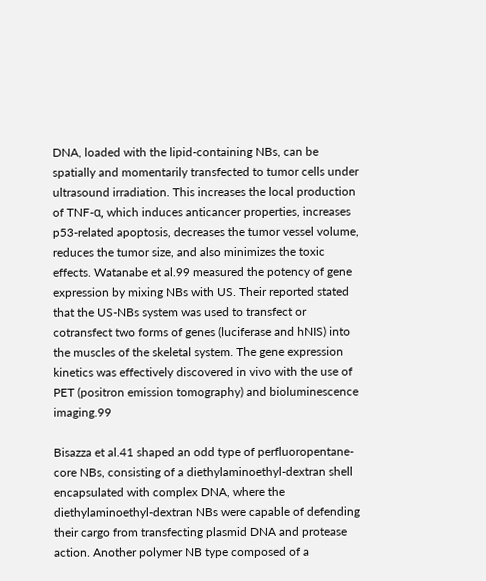DNA, loaded with the lipid-containing NBs, can be spatially and momentarily transfected to tumor cells under ultrasound irradiation. This increases the local production of TNF-α, which induces anticancer properties, increases p53-related apoptosis, decreases the tumor vessel volume, reduces the tumor size, and also minimizes the toxic effects. Watanabe et al.99 measured the potency of gene expression by mixing NBs with US. Their reported stated that the US-NBs system was used to transfect or cotransfect two forms of genes (luciferase and hNIS) into the muscles of the skeletal system. The gene expression kinetics was effectively discovered in vivo with the use of PET (positron emission tomography) and bioluminescence imaging.99

Bisazza et al.41 shaped an odd type of perfluoropentane-core NBs, consisting of a diethylaminoethyl-dextran shell encapsulated with complex DNA, where the diethylaminoethyl-dextran NBs were capable of defending their cargo from transfecting plasmid DNA and protease action. Another polymer NB type composed of a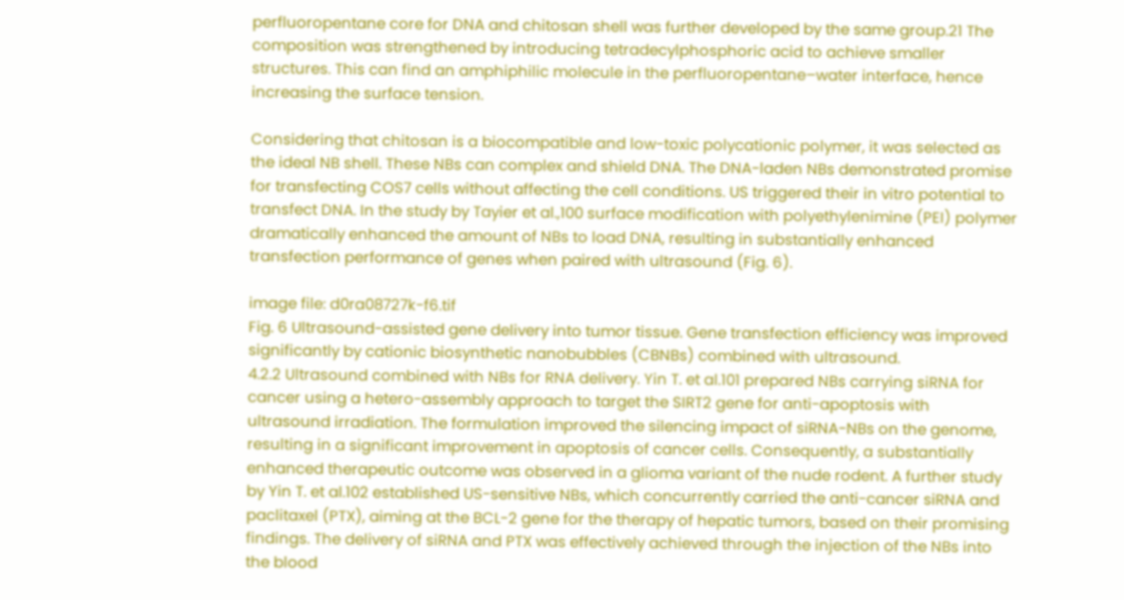perfluoropentane core for DNA and chitosan shell was further developed by the same group.21 The composition was strengthened by introducing tetradecylphosphoric acid to achieve smaller structures. This can find an amphiphilic molecule in the perfluoropentane–water interface, hence increasing the surface tension.

Considering that chitosan is a biocompatible and low-toxic polycationic polymer, it was selected as the ideal NB shell. These NBs can complex and shield DNA. The DNA-laden NBs demonstrated promise for transfecting COS7 cells without affecting the cell conditions. US triggered their in vitro potential to transfect DNA. In the study by Tayier et al.,100 surface modification with polyethylenimine (PEI) polymer dramatically enhanced the amount of NBs to load DNA, resulting in substantially enhanced transfection performance of genes when paired with ultrasound (Fig. 6).

image file: d0ra08727k-f6.tif
Fig. 6 Ultrasound-assisted gene delivery into tumor tissue. Gene transfection efficiency was improved significantly by cationic biosynthetic nanobubbles (CBNBs) combined with ultrasound.
4.2.2 Ultrasound combined with NBs for RNA delivery. Yin T. et al.101 prepared NBs carrying siRNA for cancer using a hetero-assembly approach to target the SIRT2 gene for anti-apoptosis with ultrasound irradiation. The formulation improved the silencing impact of siRNA-NBs on the genome, resulting in a significant improvement in apoptosis of cancer cells. Consequently, a substantially enhanced therapeutic outcome was observed in a glioma variant of the nude rodent. A further study by Yin T. et al.102 established US-sensitive NBs, which concurrently carried the anti-cancer siRNA and paclitaxel (PTX), aiming at the BCL-2 gene for the therapy of hepatic tumors, based on their promising findings. The delivery of siRNA and PTX was effectively achieved through the injection of the NBs into the blood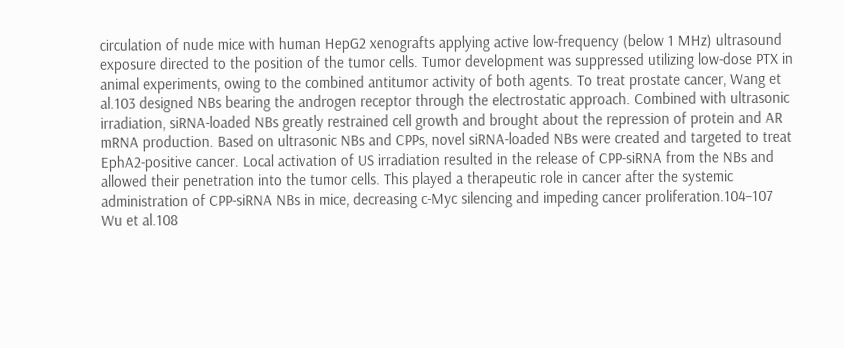circulation of nude mice with human HepG2 xenografts applying active low-frequency (below 1 MHz) ultrasound exposure directed to the position of the tumor cells. Tumor development was suppressed utilizing low-dose PTX in animal experiments, owing to the combined antitumor activity of both agents. To treat prostate cancer, Wang et al.103 designed NBs bearing the androgen receptor through the electrostatic approach. Combined with ultrasonic irradiation, siRNA-loaded NBs greatly restrained cell growth and brought about the repression of protein and AR mRNA production. Based on ultrasonic NBs and CPPs, novel siRNA-loaded NBs were created and targeted to treat EphA2-positive cancer. Local activation of US irradiation resulted in the release of CPP-siRNA from the NBs and allowed their penetration into the tumor cells. This played a therapeutic role in cancer after the systemic administration of CPP-siRNA NBs in mice, decreasing c-Myc silencing and impeding cancer proliferation.104–107 Wu et al.108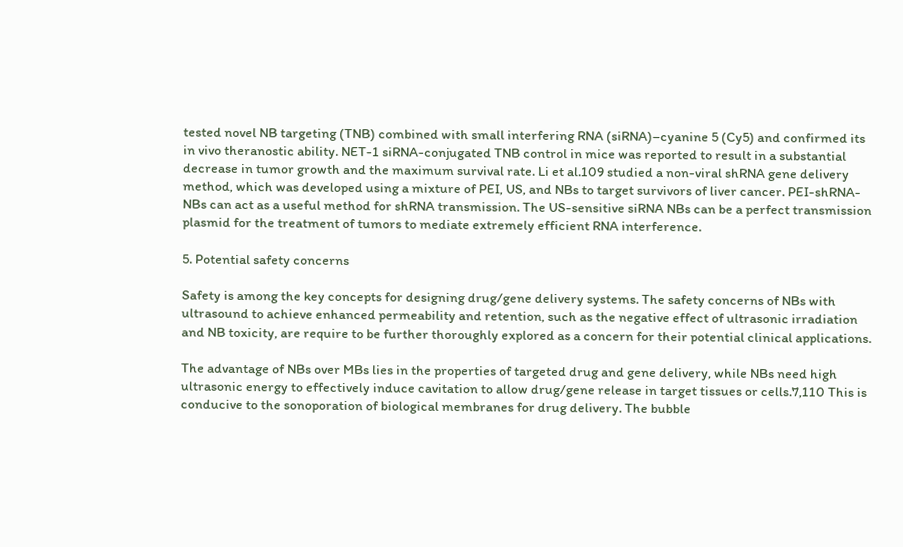tested novel NB targeting (TNB) combined with small interfering RNA (siRNA)–cyanine 5 (Cy5) and confirmed its in vivo theranostic ability. NET-1 siRNA-conjugated TNB control in mice was reported to result in a substantial decrease in tumor growth and the maximum survival rate. Li et al.109 studied a non-viral shRNA gene delivery method, which was developed using a mixture of PEI, US, and NBs to target survivors of liver cancer. PEI-shRNA-NBs can act as a useful method for shRNA transmission. The US-sensitive siRNA NBs can be a perfect transmission plasmid for the treatment of tumors to mediate extremely efficient RNA interference.

5. Potential safety concerns

Safety is among the key concepts for designing drug/gene delivery systems. The safety concerns of NBs with ultrasound to achieve enhanced permeability and retention, such as the negative effect of ultrasonic irradiation and NB toxicity, are require to be further thoroughly explored as a concern for their potential clinical applications.

The advantage of NBs over MBs lies in the properties of targeted drug and gene delivery, while NBs need high ultrasonic energy to effectively induce cavitation to allow drug/gene release in target tissues or cells.7,110 This is conducive to the sonoporation of biological membranes for drug delivery. The bubble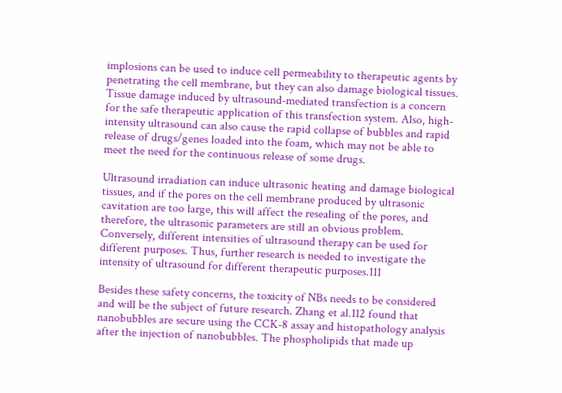implosions can be used to induce cell permeability to therapeutic agents by penetrating the cell membrane, but they can also damage biological tissues. Tissue damage induced by ultrasound-mediated transfection is a concern for the safe therapeutic application of this transfection system. Also, high-intensity ultrasound can also cause the rapid collapse of bubbles and rapid release of drugs/genes loaded into the foam, which may not be able to meet the need for the continuous release of some drugs.

Ultrasound irradiation can induce ultrasonic heating and damage biological tissues, and if the pores on the cell membrane produced by ultrasonic cavitation are too large, this will affect the resealing of the pores, and therefore, the ultrasonic parameters are still an obvious problem. Conversely, different intensities of ultrasound therapy can be used for different purposes. Thus, further research is needed to investigate the intensity of ultrasound for different therapeutic purposes.111

Besides these safety concerns, the toxicity of NBs needs to be considered and will be the subject of future research. Zhang et al.112 found that nanobubbles are secure using the CCK-8 assay and histopathology analysis after the injection of nanobubbles. The phospholipids that made up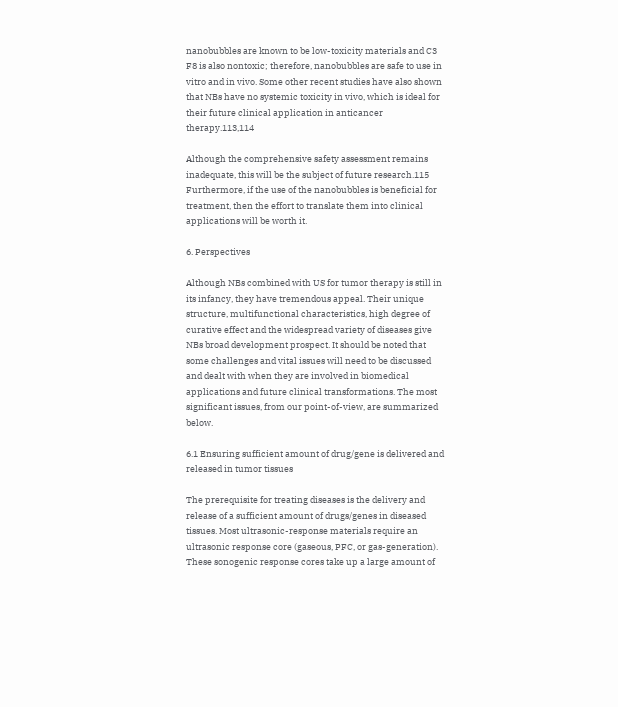nanobubbles are known to be low-toxicity materials and C3 F8 is also nontoxic; therefore, nanobubbles are safe to use in vitro and in vivo. Some other recent studies have also shown that NBs have no systemic toxicity in vivo, which is ideal for their future clinical application in anticancer therapy.113,114

Although the comprehensive safety assessment remains inadequate, this will be the subject of future research.115 Furthermore, if the use of the nanobubbles is beneficial for treatment, then the effort to translate them into clinical applications will be worth it.

6. Perspectives

Although NBs combined with US for tumor therapy is still in its infancy, they have tremendous appeal. Their unique structure, multifunctional characteristics, high degree of curative effect and the widespread variety of diseases give NBs broad development prospect. It should be noted that some challenges and vital issues will need to be discussed and dealt with when they are involved in biomedical applications and future clinical transformations. The most significant issues, from our point-of-view, are summarized below.

6.1 Ensuring sufficient amount of drug/gene is delivered and released in tumor tissues

The prerequisite for treating diseases is the delivery and release of a sufficient amount of drugs/genes in diseased tissues. Most ultrasonic-response materials require an ultrasonic response core (gaseous, PFC, or gas-generation). These sonogenic response cores take up a large amount of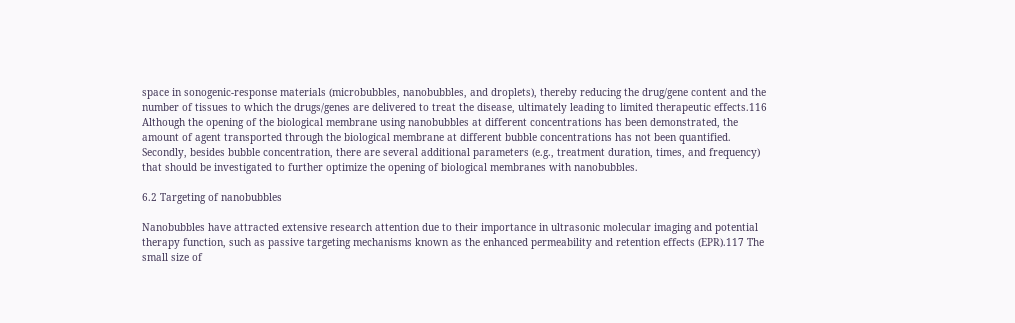space in sonogenic-response materials (microbubbles, nanobubbles, and droplets), thereby reducing the drug/gene content and the number of tissues to which the drugs/genes are delivered to treat the disease, ultimately leading to limited therapeutic effects.116 Although the opening of the biological membrane using nanobubbles at different concentrations has been demonstrated, the amount of agent transported through the biological membrane at different bubble concentrations has not been quantified. Secondly, besides bubble concentration, there are several additional parameters (e.g., treatment duration, times, and frequency) that should be investigated to further optimize the opening of biological membranes with nanobubbles.

6.2 Targeting of nanobubbles

Nanobubbles have attracted extensive research attention due to their importance in ultrasonic molecular imaging and potential therapy function, such as passive targeting mechanisms known as the enhanced permeability and retention effects (EPR).117 The small size of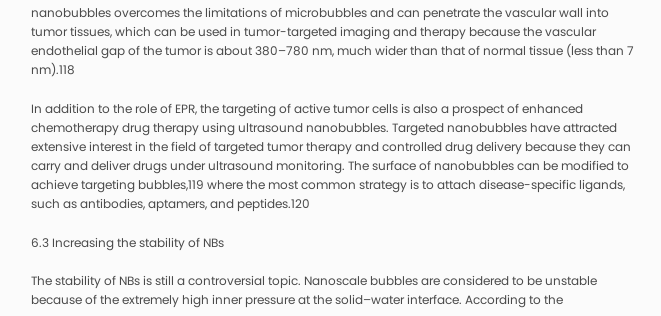nanobubbles overcomes the limitations of microbubbles and can penetrate the vascular wall into tumor tissues, which can be used in tumor-targeted imaging and therapy because the vascular endothelial gap of the tumor is about 380–780 nm, much wider than that of normal tissue (less than 7 nm).118

In addition to the role of EPR, the targeting of active tumor cells is also a prospect of enhanced chemotherapy drug therapy using ultrasound nanobubbles. Targeted nanobubbles have attracted extensive interest in the field of targeted tumor therapy and controlled drug delivery because they can carry and deliver drugs under ultrasound monitoring. The surface of nanobubbles can be modified to achieve targeting bubbles,119 where the most common strategy is to attach disease-specific ligands, such as antibodies, aptamers, and peptides.120

6.3 Increasing the stability of NBs

The stability of NBs is still a controversial topic. Nanoscale bubbles are considered to be unstable because of the extremely high inner pressure at the solid–water interface. According to the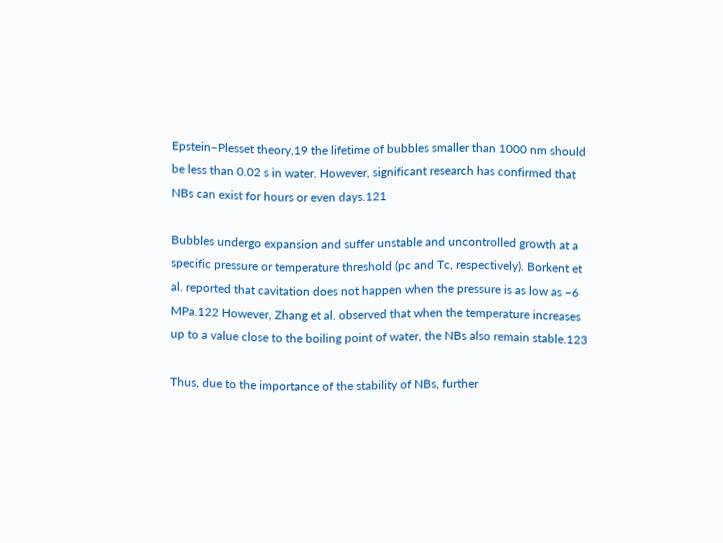Epstein–Plesset theory,19 the lifetime of bubbles smaller than 1000 nm should be less than 0.02 s in water. However, significant research has confirmed that NBs can exist for hours or even days.121

Bubbles undergo expansion and suffer unstable and uncontrolled growth at a specific pressure or temperature threshold (pc and Tc, respectively). Borkent et al. reported that cavitation does not happen when the pressure is as low as −6 MPa.122 However, Zhang et al. observed that when the temperature increases up to a value close to the boiling point of water, the NBs also remain stable.123

Thus, due to the importance of the stability of NBs, further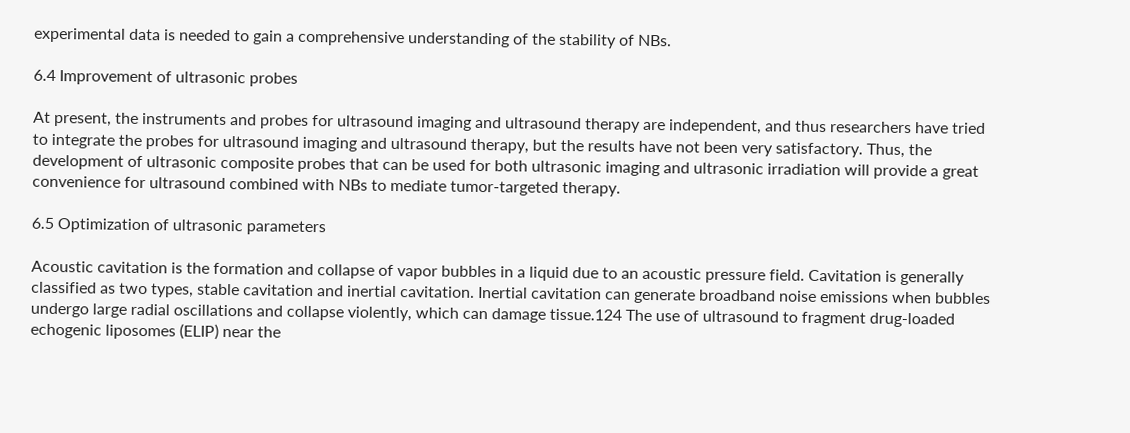experimental data is needed to gain a comprehensive understanding of the stability of NBs.

6.4 Improvement of ultrasonic probes

At present, the instruments and probes for ultrasound imaging and ultrasound therapy are independent, and thus researchers have tried to integrate the probes for ultrasound imaging and ultrasound therapy, but the results have not been very satisfactory. Thus, the development of ultrasonic composite probes that can be used for both ultrasonic imaging and ultrasonic irradiation will provide a great convenience for ultrasound combined with NBs to mediate tumor-targeted therapy.

6.5 Optimization of ultrasonic parameters

Acoustic cavitation is the formation and collapse of vapor bubbles in a liquid due to an acoustic pressure field. Cavitation is generally classified as two types, stable cavitation and inertial cavitation. Inertial cavitation can generate broadband noise emissions when bubbles undergo large radial oscillations and collapse violently, which can damage tissue.124 The use of ultrasound to fragment drug-loaded echogenic liposomes (ELIP) near the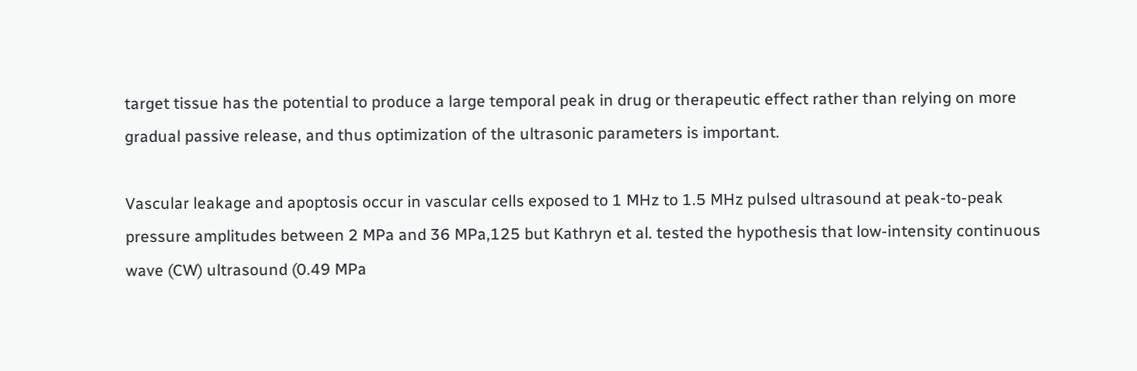target tissue has the potential to produce a large temporal peak in drug or therapeutic effect rather than relying on more gradual passive release, and thus optimization of the ultrasonic parameters is important.

Vascular leakage and apoptosis occur in vascular cells exposed to 1 MHz to 1.5 MHz pulsed ultrasound at peak-to-peak pressure amplitudes between 2 MPa and 36 MPa,125 but Kathryn et al. tested the hypothesis that low-intensity continuous wave (CW) ultrasound (0.49 MPa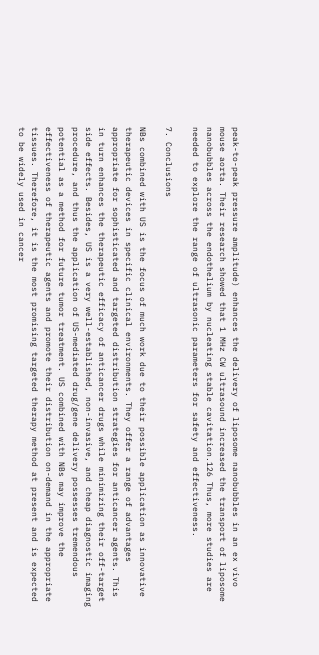peak-to-peak pressure amplitude) enhances the delivery of liposome nanobubbles in an ex vivo mouse aorta. Their research showed that 1 MHz CW ultrasound increased the transport of liposome nanobubbles across the endothelium by nucleating stable cavitation.126 Thus, more studies are needed to explore the range of ultrasonic parameters for safety and effectiveness.

7. Conclusions

NBs combined with US is the focus of much work due to their possible application as innovative therapeutic devices in specific clinical environments. They offer a range of advantages appropriate for sophisticated and targeted distribution strategies for anticancer agents. This in turn enhances the therapeutic efficacy of anticancer drugs while minimizing their off-target side effects. Besides, US is a very well-established, non-invasive, and cheap diagnostic imaging procedure, and thus the application of US-mediated drug/gene delivery possesses tremendous potential as a method for future tumor treatment. US combined with NBs may improve the effectiveness of therapeutic agents and promote their distribution on-demand in the appropriate tissues. Therefore, it is the most promising targeted therapy method at present and is expected to be widely used in cancer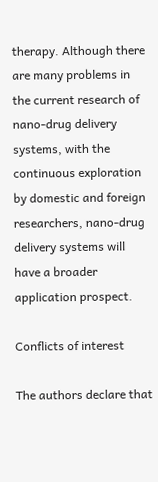therapy. Although there are many problems in the current research of nano-drug delivery systems, with the continuous exploration by domestic and foreign researchers, nano-drug delivery systems will have a broader application prospect.

Conflicts of interest

The authors declare that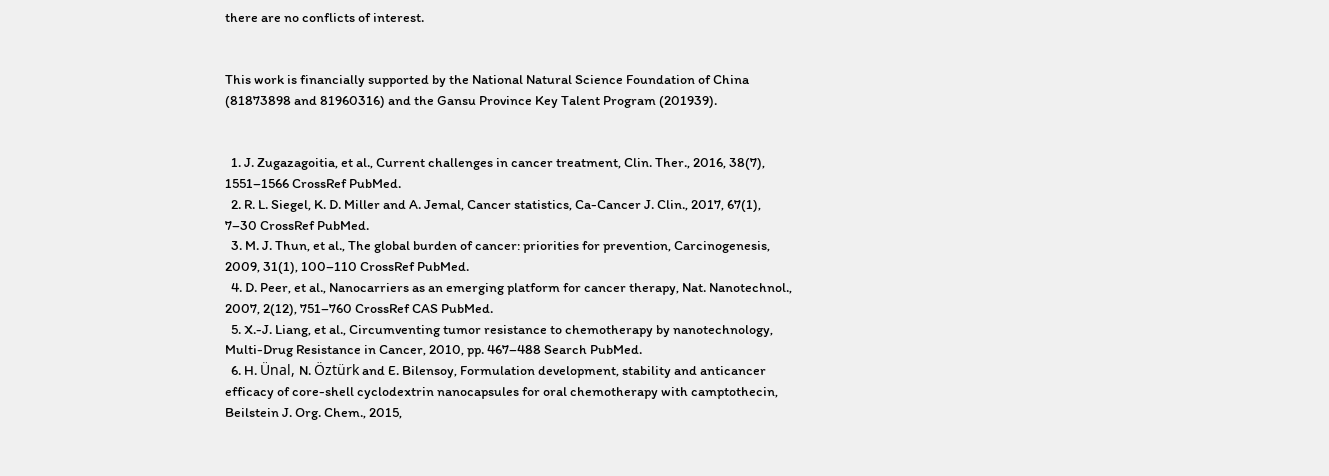there are no conflicts of interest.


This work is financially supported by the National Natural Science Foundation of China (81873898 and 81960316) and the Gansu Province Key Talent Program (201939).


  1. J. Zugazagoitia, et al., Current challenges in cancer treatment, Clin. Ther., 2016, 38(7), 1551–1566 CrossRef PubMed.
  2. R. L. Siegel, K. D. Miller and A. Jemal, Cancer statistics, Ca-Cancer J. Clin., 2017, 67(1), 7–30 CrossRef PubMed.
  3. M. J. Thun, et al., The global burden of cancer: priorities for prevention, Carcinogenesis, 2009, 31(1), 100–110 CrossRef PubMed.
  4. D. Peer, et al., Nanocarriers as an emerging platform for cancer therapy, Nat. Nanotechnol., 2007, 2(12), 751–760 CrossRef CAS PubMed.
  5. X.-J. Liang, et al., Circumventing tumor resistance to chemotherapy by nanotechnology, Multi-Drug Resistance in Cancer, 2010, pp. 467–488 Search PubMed.
  6. H. Ünal, N. Öztürk and E. Bilensoy, Formulation development, stability and anticancer efficacy of core-shell cyclodextrin nanocapsules for oral chemotherapy with camptothecin, Beilstein J. Org. Chem., 2015,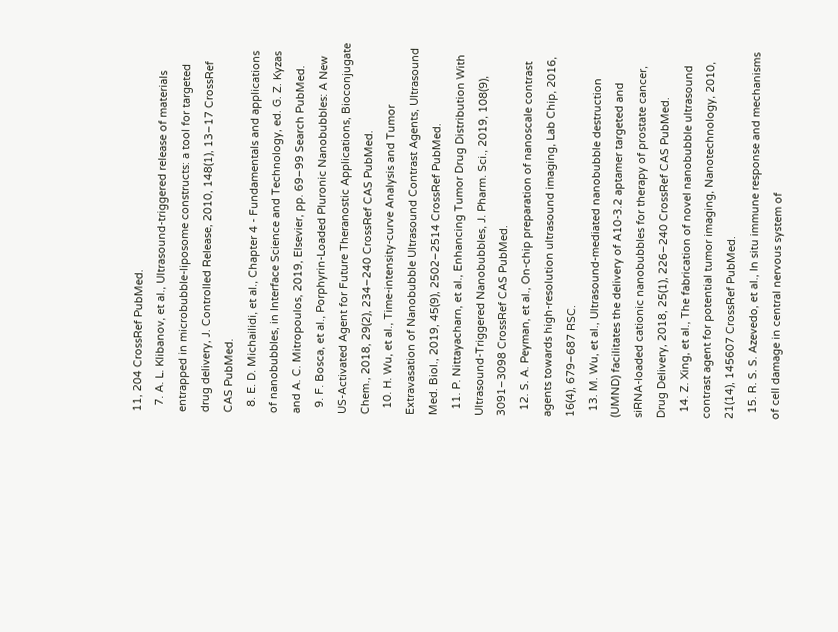11, 204 CrossRef PubMed.
  7. A. L. Klibanov, et al., Ultrasound-triggered release of materials entrapped in microbubble-liposome constructs: a tool for targeted drug delivery, J. Controlled Release, 2010, 148(1), 13–17 CrossRef CAS PubMed.
  8. E. D. Michailidi, et al., Chapter 4 - Fundamentals and applications of nanobubbles, in Interface Science and Technology, ed. G. Z. Kyzas and A. C. Mitropoulos, 2019, Elsevier, pp. 69–99 Search PubMed.
  9. F. Bosca, et al., Porphyrin-Loaded Pluronic Nanobubbles: A New US-Activated Agent for Future Theranostic Applications, Bioconjugate Chem., 2018, 29(2), 234–240 CrossRef CAS PubMed.
  10. H. Wu, et al., Time-intensity-curve Analysis and Tumor Extravasation of Nanobubble Ultrasound Contrast Agents, Ultrasound Med. Biol., 2019, 45(9), 2502–2514 CrossRef PubMed.
  11. P. Nittayacharn, et al., Enhancing Tumor Drug Distribution With Ultrasound-Triggered Nanobubbles, J. Pharm. Sci., 2019, 108(9), 3091–3098 CrossRef CAS PubMed.
  12. S. A. Peyman, et al., On-chip preparation of nanoscale contrast agents towards high-resolution ultrasound imaging, Lab Chip, 2016, 16(4), 679–687 RSC.
  13. M. Wu, et al., Ultrasound-mediated nanobubble destruction (UMND) facilitates the delivery of A10-3.2 aptamer targeted and siRNA-loaded cationic nanobubbles for therapy of prostate cancer, Drug Delivery, 2018, 25(1), 226–240 CrossRef CAS PubMed.
  14. Z. Xing, et al., The fabrication of novel nanobubble ultrasound contrast agent for potential tumor imaging, Nanotechnology, 2010, 21(14), 145607 CrossRef PubMed.
  15. R. S. S. Azevedo, et al., In situ immune response and mechanisms of cell damage in central nervous system of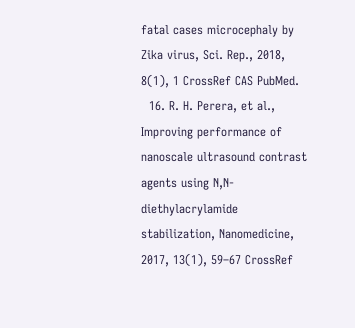fatal cases microcephaly by Zika virus, Sci. Rep., 2018, 8(1), 1 CrossRef CAS PubMed.
  16. R. H. Perera, et al., Improving performance of nanoscale ultrasound contrast agents using N,N-diethylacrylamide stabilization, Nanomedicine, 2017, 13(1), 59–67 CrossRef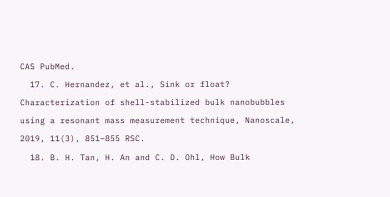CAS PubMed.
  17. C. Hernandez, et al., Sink or float? Characterization of shell-stabilized bulk nanobubbles using a resonant mass measurement technique, Nanoscale, 2019, 11(3), 851–855 RSC.
  18. B. H. Tan, H. An and C. D. Ohl, How Bulk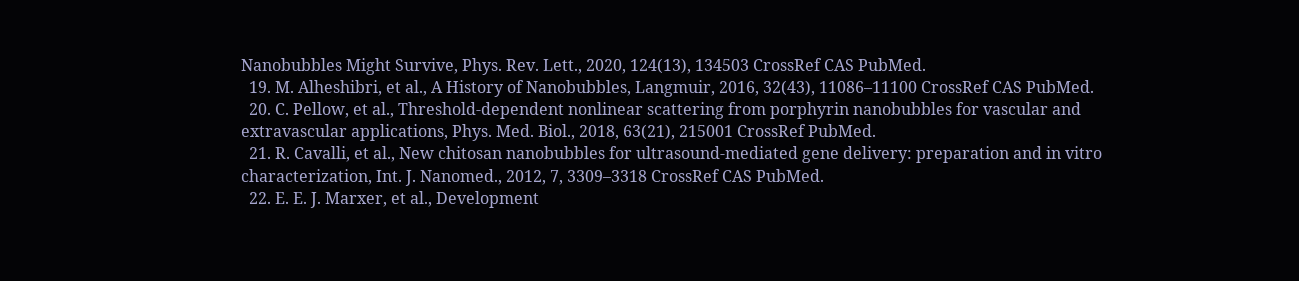Nanobubbles Might Survive, Phys. Rev. Lett., 2020, 124(13), 134503 CrossRef CAS PubMed.
  19. M. Alheshibri, et al., A History of Nanobubbles, Langmuir, 2016, 32(43), 11086–11100 CrossRef CAS PubMed.
  20. C. Pellow, et al., Threshold-dependent nonlinear scattering from porphyrin nanobubbles for vascular and extravascular applications, Phys. Med. Biol., 2018, 63(21), 215001 CrossRef PubMed.
  21. R. Cavalli, et al., New chitosan nanobubbles for ultrasound-mediated gene delivery: preparation and in vitro characterization, Int. J. Nanomed., 2012, 7, 3309–3318 CrossRef CAS PubMed.
  22. E. E. J. Marxer, et al., Development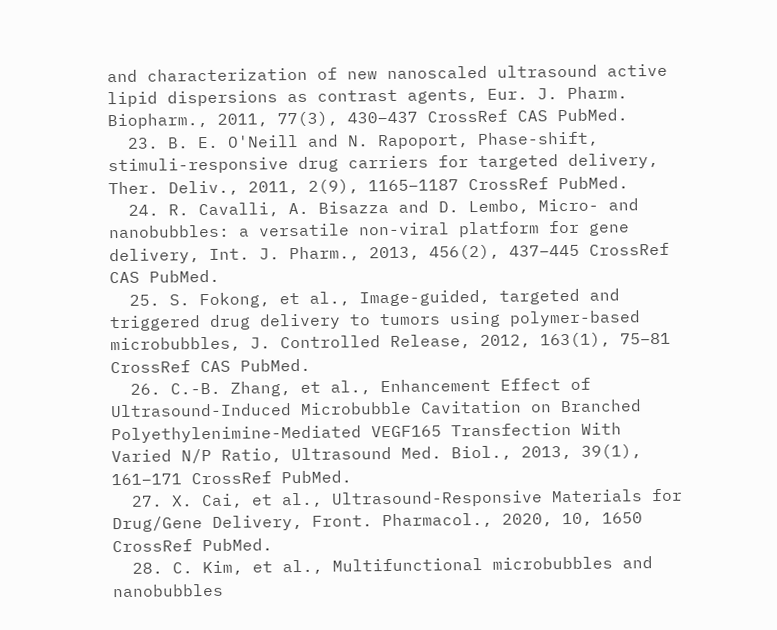and characterization of new nanoscaled ultrasound active lipid dispersions as contrast agents, Eur. J. Pharm. Biopharm., 2011, 77(3), 430–437 CrossRef CAS PubMed.
  23. B. E. O'Neill and N. Rapoport, Phase-shift, stimuli-responsive drug carriers for targeted delivery, Ther. Deliv., 2011, 2(9), 1165–1187 CrossRef PubMed.
  24. R. Cavalli, A. Bisazza and D. Lembo, Micro- and nanobubbles: a versatile non-viral platform for gene delivery, Int. J. Pharm., 2013, 456(2), 437–445 CrossRef CAS PubMed.
  25. S. Fokong, et al., Image-guided, targeted and triggered drug delivery to tumors using polymer-based microbubbles, J. Controlled Release, 2012, 163(1), 75–81 CrossRef CAS PubMed.
  26. C.-B. Zhang, et al., Enhancement Effect of Ultrasound-Induced Microbubble Cavitation on Branched Polyethylenimine-Mediated VEGF165 Transfection With Varied N/P Ratio, Ultrasound Med. Biol., 2013, 39(1), 161–171 CrossRef PubMed.
  27. X. Cai, et al., Ultrasound-Responsive Materials for Drug/Gene Delivery, Front. Pharmacol., 2020, 10, 1650 CrossRef PubMed.
  28. C. Kim, et al., Multifunctional microbubbles and nanobubbles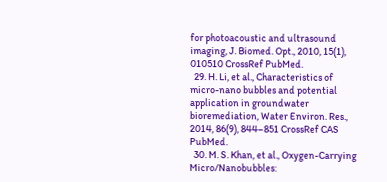for photoacoustic and ultrasound imaging, J. Biomed. Opt., 2010, 15(1), 010510 CrossRef PubMed.
  29. H. Li, et al., Characteristics of micro-nano bubbles and potential application in groundwater bioremediation, Water Environ. Res., 2014, 86(9), 844–851 CrossRef CAS PubMed.
  30. M. S. Khan, et al., Oxygen-Carrying Micro/Nanobubbles: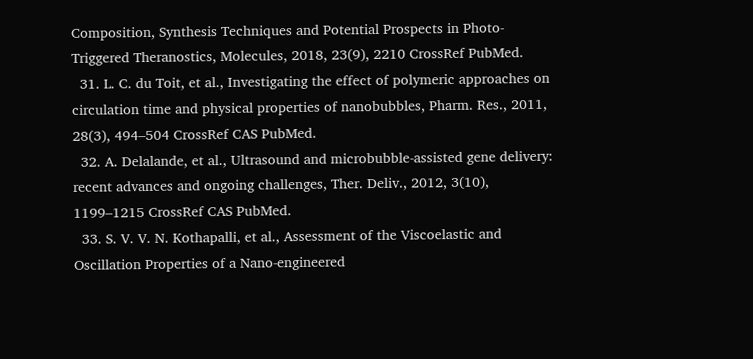Composition, Synthesis Techniques and Potential Prospects in Photo-Triggered Theranostics, Molecules, 2018, 23(9), 2210 CrossRef PubMed.
  31. L. C. du Toit, et al., Investigating the effect of polymeric approaches on circulation time and physical properties of nanobubbles, Pharm. Res., 2011, 28(3), 494–504 CrossRef CAS PubMed.
  32. A. Delalande, et al., Ultrasound and microbubble-assisted gene delivery: recent advances and ongoing challenges, Ther. Deliv., 2012, 3(10), 1199–1215 CrossRef CAS PubMed.
  33. S. V. V. N. Kothapalli, et al., Assessment of the Viscoelastic and Oscillation Properties of a Nano-engineered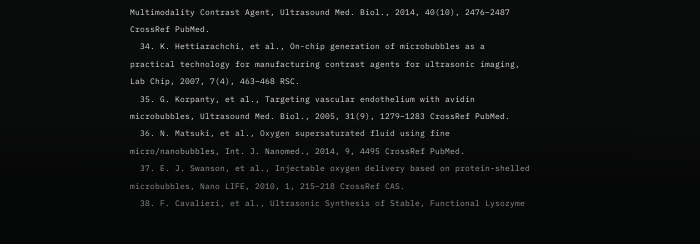Multimodality Contrast Agent, Ultrasound Med. Biol., 2014, 40(10), 2476–2487 CrossRef PubMed.
  34. K. Hettiarachchi, et al., On-chip generation of microbubbles as a practical technology for manufacturing contrast agents for ultrasonic imaging, Lab Chip, 2007, 7(4), 463–468 RSC.
  35. G. Korpanty, et al., Targeting vascular endothelium with avidin microbubbles, Ultrasound Med. Biol., 2005, 31(9), 1279–1283 CrossRef PubMed.
  36. N. Matsuki, et al., Oxygen supersaturated fluid using fine micro/nanobubbles, Int. J. Nanomed., 2014, 9, 4495 CrossRef PubMed.
  37. E. J. Swanson, et al., Injectable oxygen delivery based on protein-shelled microbubbles, Nano LIFE, 2010, 1, 215–218 CrossRef CAS.
  38. F. Cavalieri, et al., Ultrasonic Synthesis of Stable, Functional Lysozyme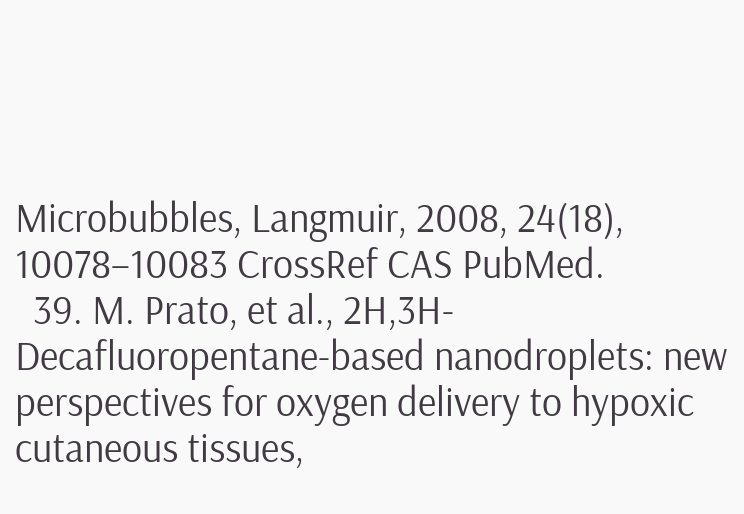Microbubbles, Langmuir, 2008, 24(18), 10078–10083 CrossRef CAS PubMed.
  39. M. Prato, et al., 2H,3H-Decafluoropentane-based nanodroplets: new perspectives for oxygen delivery to hypoxic cutaneous tissues,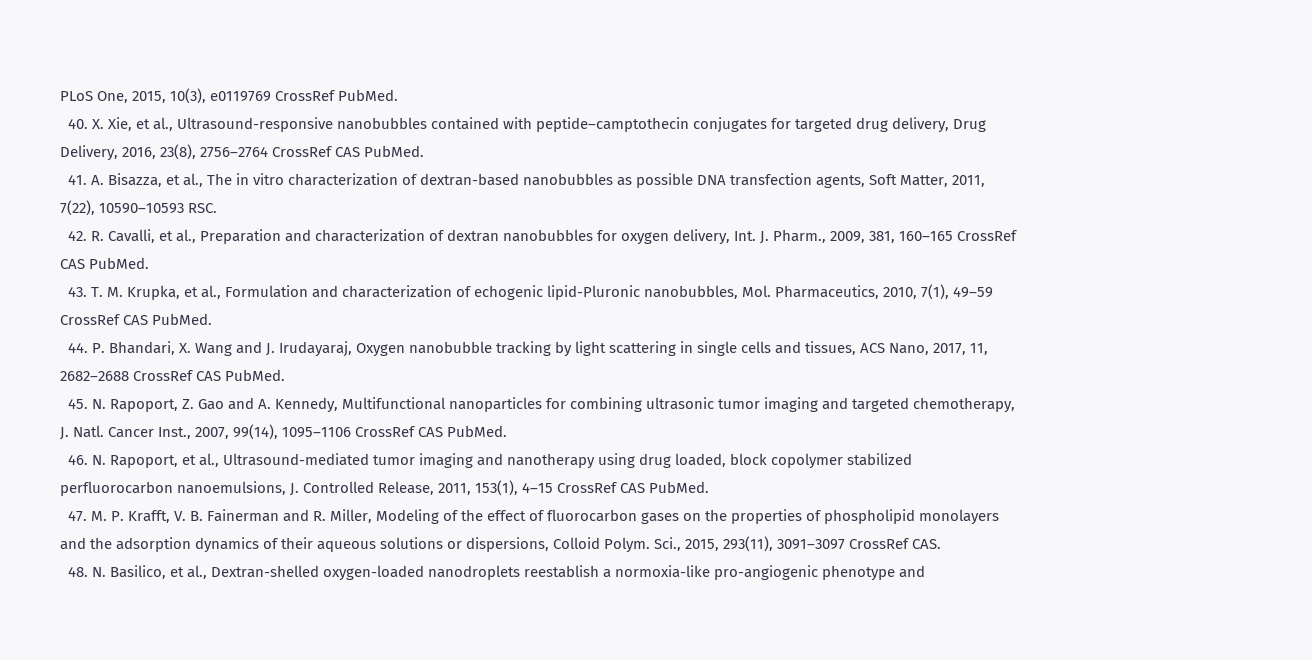PLoS One, 2015, 10(3), e0119769 CrossRef PubMed.
  40. X. Xie, et al., Ultrasound-responsive nanobubbles contained with peptide–camptothecin conjugates for targeted drug delivery, Drug Delivery, 2016, 23(8), 2756–2764 CrossRef CAS PubMed.
  41. A. Bisazza, et al., The in vitro characterization of dextran-based nanobubbles as possible DNA transfection agents, Soft Matter, 2011, 7(22), 10590–10593 RSC.
  42. R. Cavalli, et al., Preparation and characterization of dextran nanobubbles for oxygen delivery, Int. J. Pharm., 2009, 381, 160–165 CrossRef CAS PubMed.
  43. T. M. Krupka, et al., Formulation and characterization of echogenic lipid-Pluronic nanobubbles, Mol. Pharmaceutics, 2010, 7(1), 49–59 CrossRef CAS PubMed.
  44. P. Bhandari, X. Wang and J. Irudayaraj, Oxygen nanobubble tracking by light scattering in single cells and tissues, ACS Nano, 2017, 11, 2682–2688 CrossRef CAS PubMed.
  45. N. Rapoport, Z. Gao and A. Kennedy, Multifunctional nanoparticles for combining ultrasonic tumor imaging and targeted chemotherapy, J. Natl. Cancer Inst., 2007, 99(14), 1095–1106 CrossRef CAS PubMed.
  46. N. Rapoport, et al., Ultrasound-mediated tumor imaging and nanotherapy using drug loaded, block copolymer stabilized perfluorocarbon nanoemulsions, J. Controlled Release, 2011, 153(1), 4–15 CrossRef CAS PubMed.
  47. M. P. Krafft, V. B. Fainerman and R. Miller, Modeling of the effect of fluorocarbon gases on the properties of phospholipid monolayers and the adsorption dynamics of their aqueous solutions or dispersions, Colloid Polym. Sci., 2015, 293(11), 3091–3097 CrossRef CAS.
  48. N. Basilico, et al., Dextran-shelled oxygen-loaded nanodroplets reestablish a normoxia-like pro-angiogenic phenotype and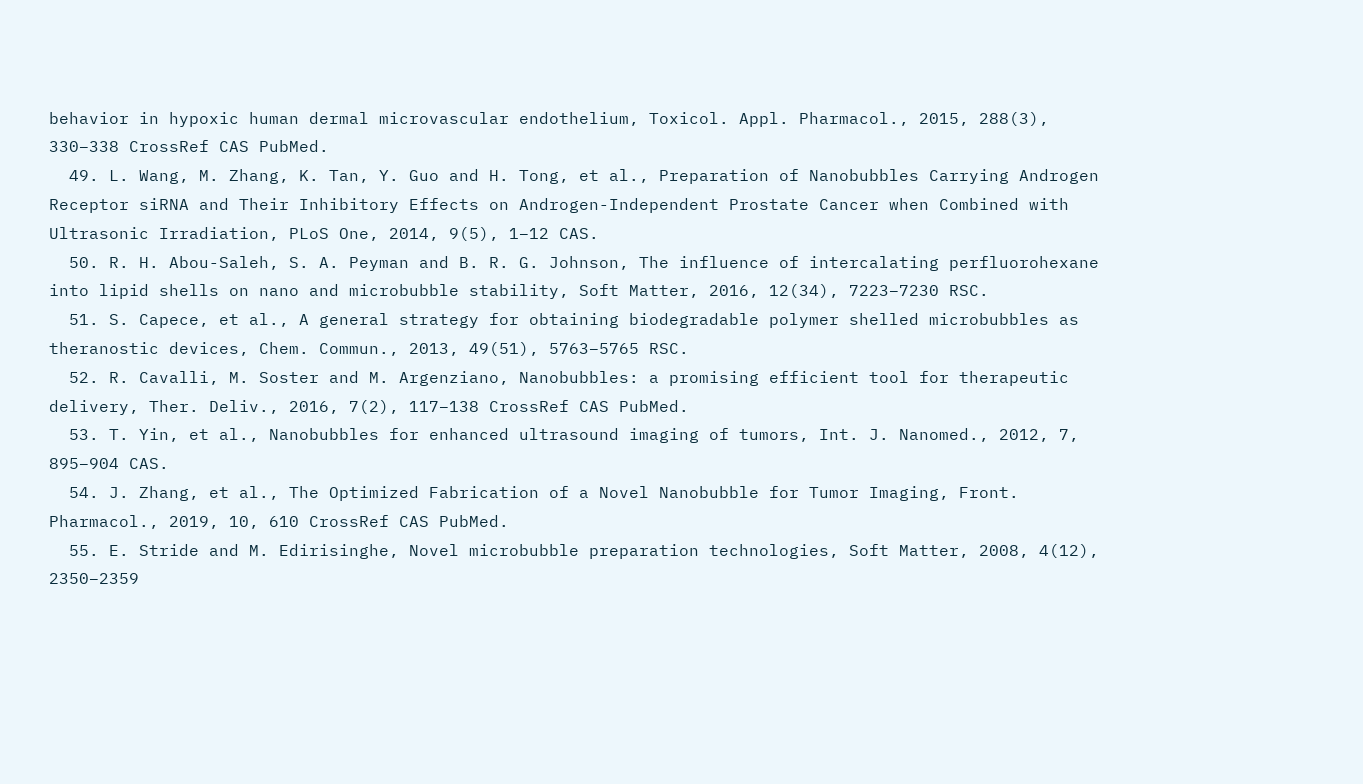behavior in hypoxic human dermal microvascular endothelium, Toxicol. Appl. Pharmacol., 2015, 288(3), 330–338 CrossRef CAS PubMed.
  49. L. Wang, M. Zhang, K. Tan, Y. Guo and H. Tong, et al., Preparation of Nanobubbles Carrying Androgen Receptor siRNA and Their Inhibitory Effects on Androgen-Independent Prostate Cancer when Combined with Ultrasonic Irradiation, PLoS One, 2014, 9(5), 1–12 CAS.
  50. R. H. Abou-Saleh, S. A. Peyman and B. R. G. Johnson, The influence of intercalating perfluorohexane into lipid shells on nano and microbubble stability, Soft Matter, 2016, 12(34), 7223–7230 RSC.
  51. S. Capece, et al., A general strategy for obtaining biodegradable polymer shelled microbubbles as theranostic devices, Chem. Commun., 2013, 49(51), 5763–5765 RSC.
  52. R. Cavalli, M. Soster and M. Argenziano, Nanobubbles: a promising efficient tool for therapeutic delivery, Ther. Deliv., 2016, 7(2), 117–138 CrossRef CAS PubMed.
  53. T. Yin, et al., Nanobubbles for enhanced ultrasound imaging of tumors, Int. J. Nanomed., 2012, 7, 895–904 CAS.
  54. J. Zhang, et al., The Optimized Fabrication of a Novel Nanobubble for Tumor Imaging, Front. Pharmacol., 2019, 10, 610 CrossRef CAS PubMed.
  55. E. Stride and M. Edirisinghe, Novel microbubble preparation technologies, Soft Matter, 2008, 4(12), 2350–2359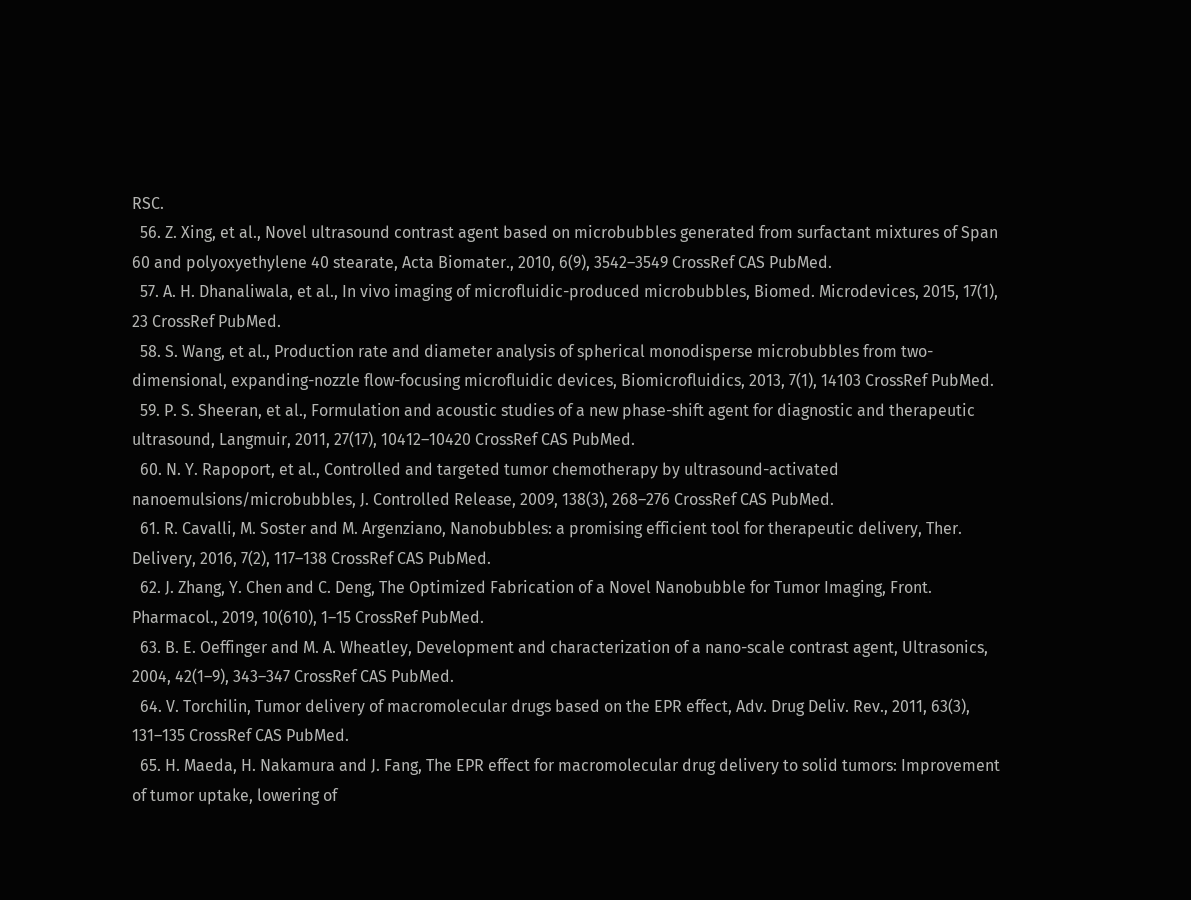RSC.
  56. Z. Xing, et al., Novel ultrasound contrast agent based on microbubbles generated from surfactant mixtures of Span 60 and polyoxyethylene 40 stearate, Acta Biomater., 2010, 6(9), 3542–3549 CrossRef CAS PubMed.
  57. A. H. Dhanaliwala, et al., In vivo imaging of microfluidic-produced microbubbles, Biomed. Microdevices, 2015, 17(1), 23 CrossRef PubMed.
  58. S. Wang, et al., Production rate and diameter analysis of spherical monodisperse microbubbles from two-dimensional, expanding-nozzle flow-focusing microfluidic devices, Biomicrofluidics, 2013, 7(1), 14103 CrossRef PubMed.
  59. P. S. Sheeran, et al., Formulation and acoustic studies of a new phase-shift agent for diagnostic and therapeutic ultrasound, Langmuir, 2011, 27(17), 10412–10420 CrossRef CAS PubMed.
  60. N. Y. Rapoport, et al., Controlled and targeted tumor chemotherapy by ultrasound-activated nanoemulsions/microbubbles, J. Controlled Release, 2009, 138(3), 268–276 CrossRef CAS PubMed.
  61. R. Cavalli, M. Soster and M. Argenziano, Nanobubbles: a promising efficient tool for therapeutic delivery, Ther. Delivery, 2016, 7(2), 117–138 CrossRef CAS PubMed.
  62. J. Zhang, Y. Chen and C. Deng, The Optimized Fabrication of a Novel Nanobubble for Tumor Imaging, Front. Pharmacol., 2019, 10(610), 1–15 CrossRef PubMed.
  63. B. E. Oeffinger and M. A. Wheatley, Development and characterization of a nano-scale contrast agent, Ultrasonics, 2004, 42(1–9), 343–347 CrossRef CAS PubMed.
  64. V. Torchilin, Tumor delivery of macromolecular drugs based on the EPR effect, Adv. Drug Deliv. Rev., 2011, 63(3), 131–135 CrossRef CAS PubMed.
  65. H. Maeda, H. Nakamura and J. Fang, The EPR effect for macromolecular drug delivery to solid tumors: Improvement of tumor uptake, lowering of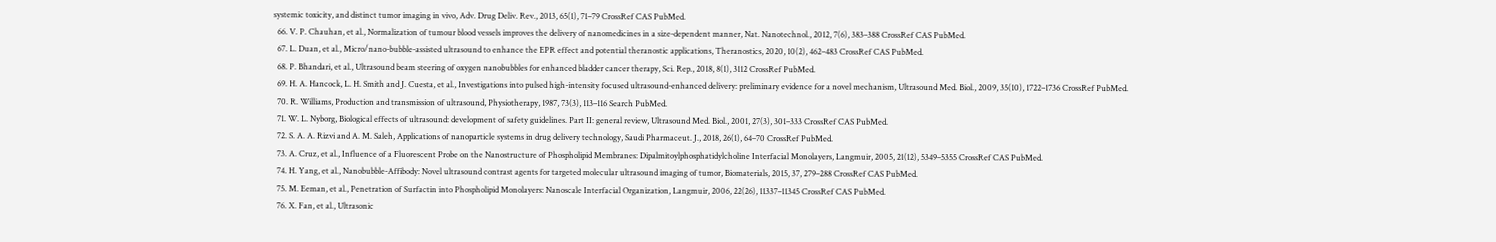systemic toxicity, and distinct tumor imaging in vivo, Adv. Drug Deliv. Rev., 2013, 65(1), 71–79 CrossRef CAS PubMed.
  66. V. P. Chauhan, et al., Normalization of tumour blood vessels improves the delivery of nanomedicines in a size-dependent manner, Nat. Nanotechnol., 2012, 7(6), 383–388 CrossRef CAS PubMed.
  67. L. Duan, et al., Micro/nano-bubble-assisted ultrasound to enhance the EPR effect and potential theranostic applications, Theranostics, 2020, 10(2), 462–483 CrossRef CAS PubMed.
  68. P. Bhandari, et al., Ultrasound beam steering of oxygen nanobubbles for enhanced bladder cancer therapy, Sci. Rep., 2018, 8(1), 3112 CrossRef PubMed.
  69. H. A. Hancock, L. H. Smith and J. Cuesta, et al., Investigations into pulsed high-intensity focused ultrasound-enhanced delivery: preliminary evidence for a novel mechanism, Ultrasound Med. Biol., 2009, 35(10), 1722–1736 CrossRef PubMed.
  70. R. Williams, Production and transmission of ultrasound, Physiotherapy, 1987, 73(3), 113–116 Search PubMed.
  71. W. L. Nyborg, Biological effects of ultrasound: development of safety guidelines. Part II: general review, Ultrasound Med. Biol., 2001, 27(3), 301–333 CrossRef CAS PubMed.
  72. S. A. A. Rizvi and A. M. Saleh, Applications of nanoparticle systems in drug delivery technology, Saudi Pharmaceut. J., 2018, 26(1), 64–70 CrossRef PubMed.
  73. A. Cruz, et al., Influence of a Fluorescent Probe on the Nanostructure of Phospholipid Membranes: Dipalmitoylphosphatidylcholine Interfacial Monolayers, Langmuir, 2005, 21(12), 5349–5355 CrossRef CAS PubMed.
  74. H. Yang, et al., Nanobubble-Affibody: Novel ultrasound contrast agents for targeted molecular ultrasound imaging of tumor, Biomaterials, 2015, 37, 279–288 CrossRef CAS PubMed.
  75. M. Eeman, et al., Penetration of Surfactin into Phospholipid Monolayers: Nanoscale Interfacial Organization, Langmuir, 2006, 22(26), 11337–11345 CrossRef CAS PubMed.
  76. X. Fan, et al., Ultrasonic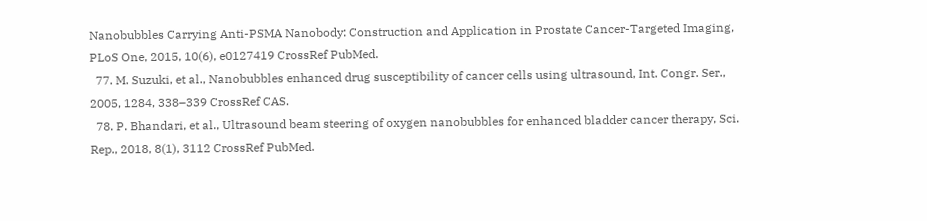Nanobubbles Carrying Anti-PSMA Nanobody: Construction and Application in Prostate Cancer-Targeted Imaging, PLoS One, 2015, 10(6), e0127419 CrossRef PubMed.
  77. M. Suzuki, et al., Nanobubbles enhanced drug susceptibility of cancer cells using ultrasound, Int. Congr. Ser., 2005, 1284, 338–339 CrossRef CAS.
  78. P. Bhandari, et al., Ultrasound beam steering of oxygen nanobubbles for enhanced bladder cancer therapy, Sci. Rep., 2018, 8(1), 3112 CrossRef PubMed.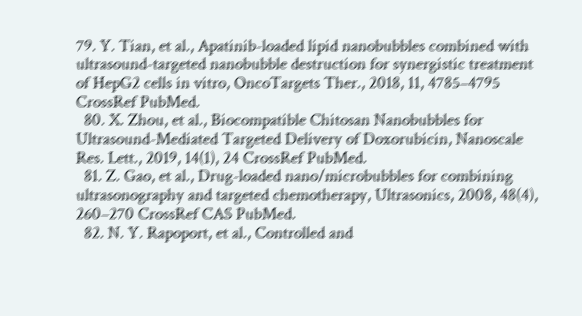79. Y. Tian, et al., Apatinib-loaded lipid nanobubbles combined with ultrasound-targeted nanobubble destruction for synergistic treatment of HepG2 cells in vitro, OncoTargets Ther., 2018, 11, 4785–4795 CrossRef PubMed.
  80. X. Zhou, et al., Biocompatible Chitosan Nanobubbles for Ultrasound-Mediated Targeted Delivery of Doxorubicin, Nanoscale Res. Lett., 2019, 14(1), 24 CrossRef PubMed.
  81. Z. Gao, et al., Drug-loaded nano/microbubbles for combining ultrasonography and targeted chemotherapy, Ultrasonics, 2008, 48(4), 260–270 CrossRef CAS PubMed.
  82. N. Y. Rapoport, et al., Controlled and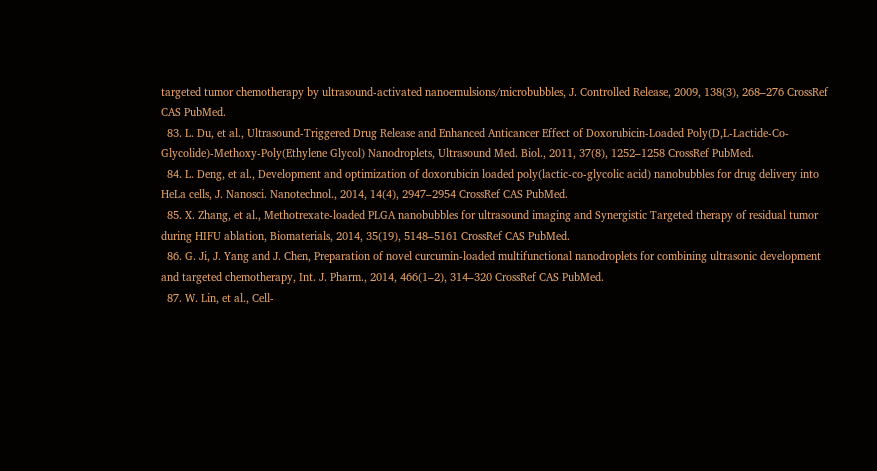targeted tumor chemotherapy by ultrasound-activated nanoemulsions/microbubbles, J. Controlled Release, 2009, 138(3), 268–276 CrossRef CAS PubMed.
  83. L. Du, et al., Ultrasound-Triggered Drug Release and Enhanced Anticancer Effect of Doxorubicin-Loaded Poly(D,L-Lactide-Co-Glycolide)-Methoxy-Poly(Ethylene Glycol) Nanodroplets, Ultrasound Med. Biol., 2011, 37(8), 1252–1258 CrossRef PubMed.
  84. L. Deng, et al., Development and optimization of doxorubicin loaded poly(lactic-co-glycolic acid) nanobubbles for drug delivery into HeLa cells, J. Nanosci. Nanotechnol., 2014, 14(4), 2947–2954 CrossRef CAS PubMed.
  85. X. Zhang, et al., Methotrexate-loaded PLGA nanobubbles for ultrasound imaging and Synergistic Targeted therapy of residual tumor during HIFU ablation, Biomaterials, 2014, 35(19), 5148–5161 CrossRef CAS PubMed.
  86. G. Ji, J. Yang and J. Chen, Preparation of novel curcumin-loaded multifunctional nanodroplets for combining ultrasonic development and targeted chemotherapy, Int. J. Pharm., 2014, 466(1–2), 314–320 CrossRef CAS PubMed.
  87. W. Lin, et al., Cell-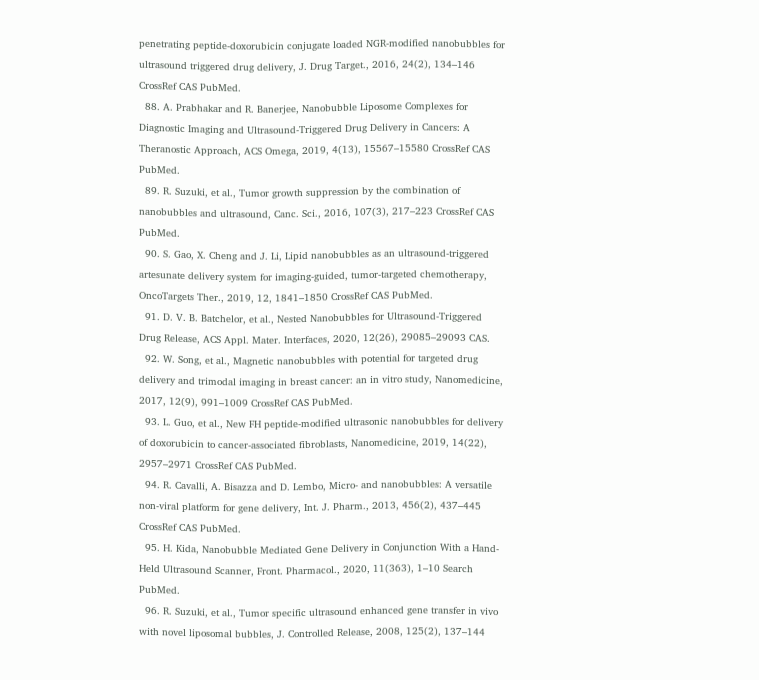penetrating peptide-doxorubicin conjugate loaded NGR-modified nanobubbles for ultrasound triggered drug delivery, J. Drug Target., 2016, 24(2), 134–146 CrossRef CAS PubMed.
  88. A. Prabhakar and R. Banerjee, Nanobubble Liposome Complexes for Diagnostic Imaging and Ultrasound-Triggered Drug Delivery in Cancers: A Theranostic Approach, ACS Omega, 2019, 4(13), 15567–15580 CrossRef CAS PubMed.
  89. R. Suzuki, et al., Tumor growth suppression by the combination of nanobubbles and ultrasound, Canc. Sci., 2016, 107(3), 217–223 CrossRef CAS PubMed.
  90. S. Gao, X. Cheng and J. Li, Lipid nanobubbles as an ultrasound-triggered artesunate delivery system for imaging-guided, tumor-targeted chemotherapy, OncoTargets Ther., 2019, 12, 1841–1850 CrossRef CAS PubMed.
  91. D. V. B. Batchelor, et al., Nested Nanobubbles for Ultrasound-Triggered Drug Release, ACS Appl. Mater. Interfaces, 2020, 12(26), 29085–29093 CAS.
  92. W. Song, et al., Magnetic nanobubbles with potential for targeted drug delivery and trimodal imaging in breast cancer: an in vitro study, Nanomedicine, 2017, 12(9), 991–1009 CrossRef CAS PubMed.
  93. L. Guo, et al., New FH peptide-modified ultrasonic nanobubbles for delivery of doxorubicin to cancer-associated fibroblasts, Nanomedicine, 2019, 14(22), 2957–2971 CrossRef CAS PubMed.
  94. R. Cavalli, A. Bisazza and D. Lembo, Micro- and nanobubbles: A versatile non-viral platform for gene delivery, Int. J. Pharm., 2013, 456(2), 437–445 CrossRef CAS PubMed.
  95. H. Kida, Nanobubble Mediated Gene Delivery in Conjunction With a Hand-Held Ultrasound Scanner, Front. Pharmacol., 2020, 11(363), 1–10 Search PubMed.
  96. R. Suzuki, et al., Tumor specific ultrasound enhanced gene transfer in vivo with novel liposomal bubbles, J. Controlled Release, 2008, 125(2), 137–144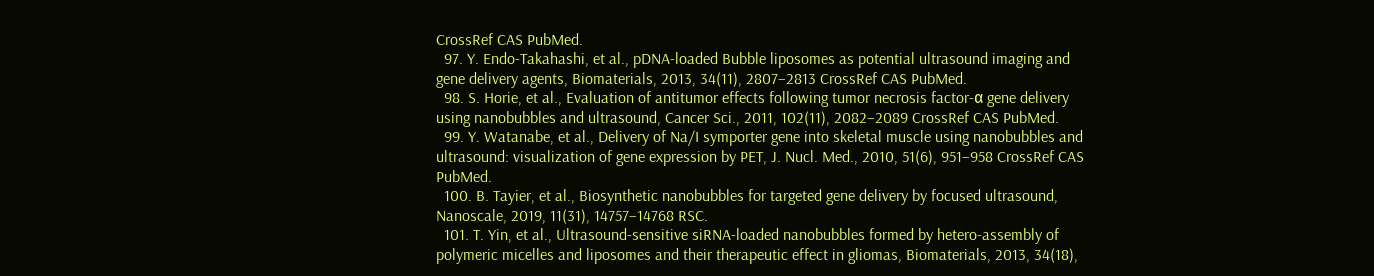CrossRef CAS PubMed.
  97. Y. Endo-Takahashi, et al., pDNA-loaded Bubble liposomes as potential ultrasound imaging and gene delivery agents, Biomaterials, 2013, 34(11), 2807–2813 CrossRef CAS PubMed.
  98. S. Horie, et al., Evaluation of antitumor effects following tumor necrosis factor-α gene delivery using nanobubbles and ultrasound, Cancer Sci., 2011, 102(11), 2082–2089 CrossRef CAS PubMed.
  99. Y. Watanabe, et al., Delivery of Na/I symporter gene into skeletal muscle using nanobubbles and ultrasound: visualization of gene expression by PET, J. Nucl. Med., 2010, 51(6), 951–958 CrossRef CAS PubMed.
  100. B. Tayier, et al., Biosynthetic nanobubbles for targeted gene delivery by focused ultrasound, Nanoscale, 2019, 11(31), 14757–14768 RSC.
  101. T. Yin, et al., Ultrasound-sensitive siRNA-loaded nanobubbles formed by hetero-assembly of polymeric micelles and liposomes and their therapeutic effect in gliomas, Biomaterials, 2013, 34(18),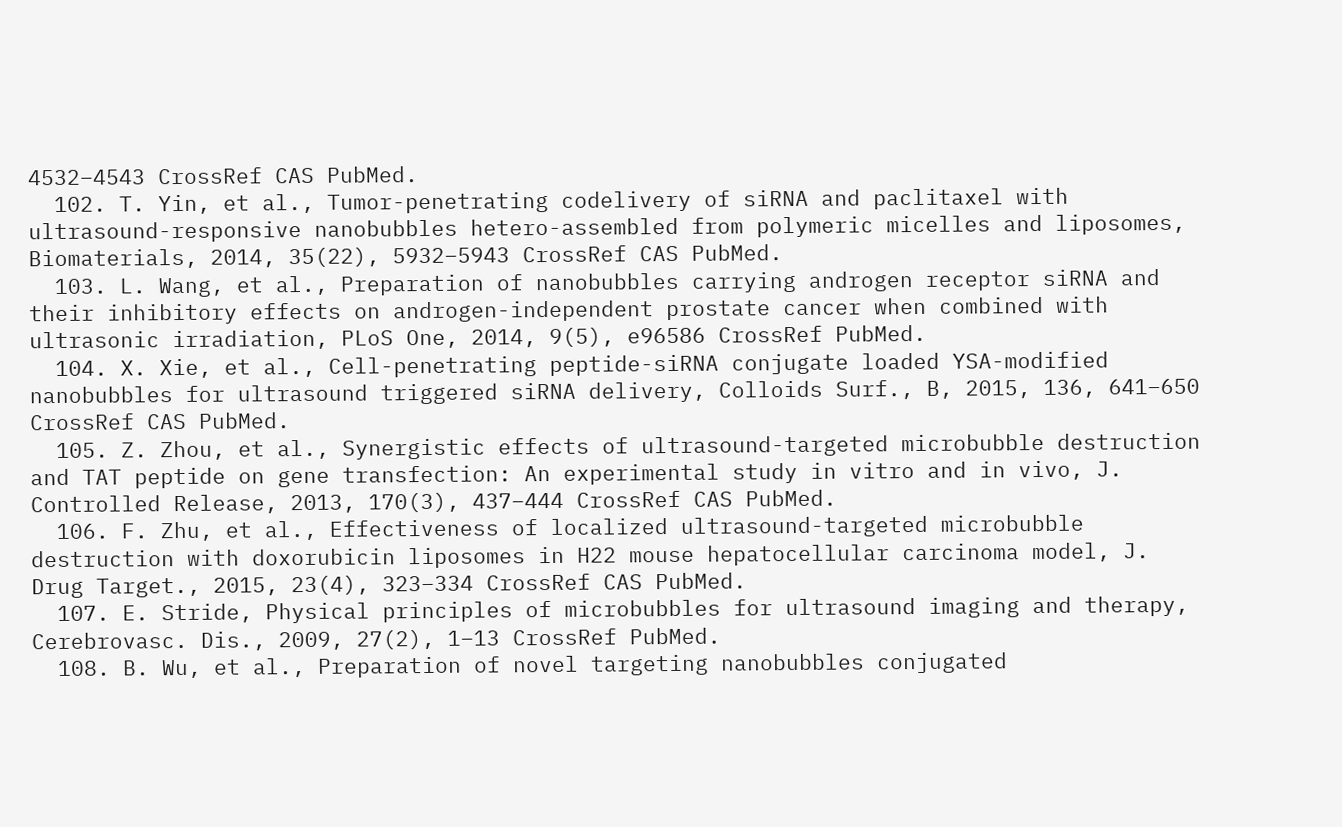4532–4543 CrossRef CAS PubMed.
  102. T. Yin, et al., Tumor-penetrating codelivery of siRNA and paclitaxel with ultrasound-responsive nanobubbles hetero-assembled from polymeric micelles and liposomes, Biomaterials, 2014, 35(22), 5932–5943 CrossRef CAS PubMed.
  103. L. Wang, et al., Preparation of nanobubbles carrying androgen receptor siRNA and their inhibitory effects on androgen-independent prostate cancer when combined with ultrasonic irradiation, PLoS One, 2014, 9(5), e96586 CrossRef PubMed.
  104. X. Xie, et al., Cell-penetrating peptide-siRNA conjugate loaded YSA-modified nanobubbles for ultrasound triggered siRNA delivery, Colloids Surf., B, 2015, 136, 641–650 CrossRef CAS PubMed.
  105. Z. Zhou, et al., Synergistic effects of ultrasound-targeted microbubble destruction and TAT peptide on gene transfection: An experimental study in vitro and in vivo, J. Controlled Release, 2013, 170(3), 437–444 CrossRef CAS PubMed.
  106. F. Zhu, et al., Effectiveness of localized ultrasound-targeted microbubble destruction with doxorubicin liposomes in H22 mouse hepatocellular carcinoma model, J. Drug Target., 2015, 23(4), 323–334 CrossRef CAS PubMed.
  107. E. Stride, Physical principles of microbubbles for ultrasound imaging and therapy, Cerebrovasc. Dis., 2009, 27(2), 1–13 CrossRef PubMed.
  108. B. Wu, et al., Preparation of novel targeting nanobubbles conjugated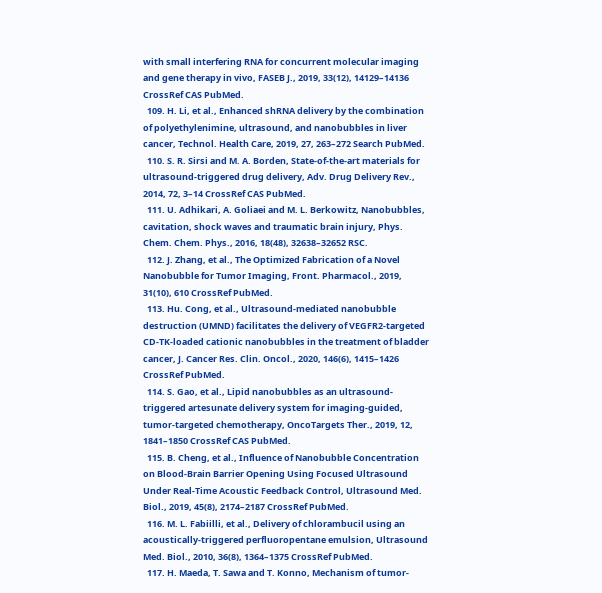with small interfering RNA for concurrent molecular imaging and gene therapy in vivo, FASEB J., 2019, 33(12), 14129–14136 CrossRef CAS PubMed.
  109. H. Li, et al., Enhanced shRNA delivery by the combination of polyethylenimine, ultrasound, and nanobubbles in liver cancer, Technol. Health Care, 2019, 27, 263–272 Search PubMed.
  110. S. R. Sirsi and M. A. Borden, State-of-the-art materials for ultrasound-triggered drug delivery, Adv. Drug Delivery Rev., 2014, 72, 3–14 CrossRef CAS PubMed.
  111. U. Adhikari, A. Goliaei and M. L. Berkowitz, Nanobubbles, cavitation, shock waves and traumatic brain injury, Phys. Chem. Chem. Phys., 2016, 18(48), 32638–32652 RSC.
  112. J. Zhang, et al., The Optimized Fabrication of a Novel Nanobubble for Tumor Imaging, Front. Pharmacol., 2019, 31(10), 610 CrossRef PubMed.
  113. Hu. Cong, et al., Ultrasound-mediated nanobubble destruction (UMND) facilitates the delivery of VEGFR2-targeted CD-TK-loaded cationic nanobubbles in the treatment of bladder cancer, J. Cancer Res. Clin. Oncol., 2020, 146(6), 1415–1426 CrossRef PubMed.
  114. S. Gao, et al., Lipid nanobubbles as an ultrasound-triggered artesunate delivery system for imaging-guided, tumor-targeted chemotherapy, OncoTargets Ther., 2019, 12, 1841–1850 CrossRef CAS PubMed.
  115. B. Cheng, et al., Influence of Nanobubble Concentration on Blood-Brain Barrier Opening Using Focused Ultrasound Under Real-Time Acoustic Feedback Control, Ultrasound Med. Biol., 2019, 45(8), 2174–2187 CrossRef PubMed.
  116. M. L. Fabiilli, et al., Delivery of chlorambucil using an acoustically-triggered perfluoropentane emulsion, Ultrasound Med. Biol., 2010, 36(8), 1364–1375 CrossRef PubMed.
  117. H. Maeda, T. Sawa and T. Konno, Mechanism of tumor-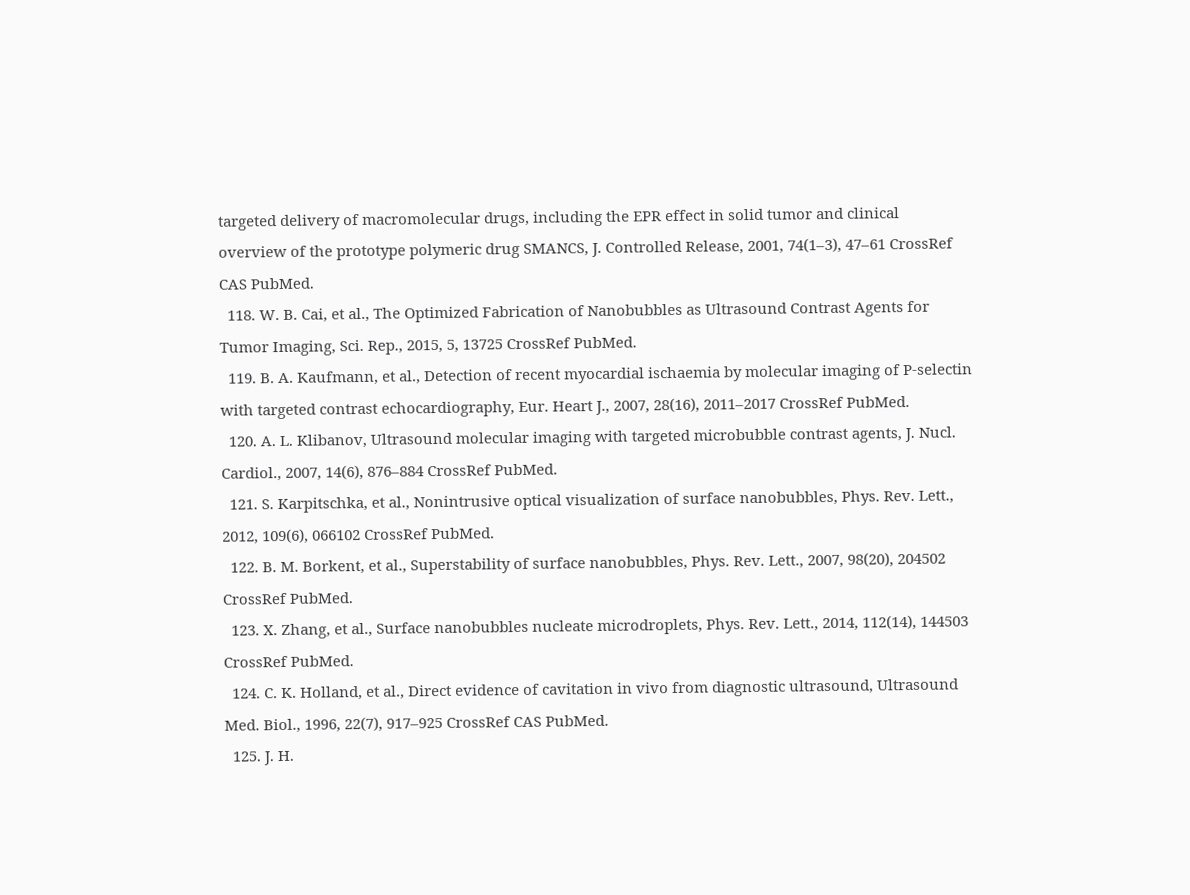targeted delivery of macromolecular drugs, including the EPR effect in solid tumor and clinical overview of the prototype polymeric drug SMANCS, J. Controlled Release, 2001, 74(1–3), 47–61 CrossRef CAS PubMed.
  118. W. B. Cai, et al., The Optimized Fabrication of Nanobubbles as Ultrasound Contrast Agents for Tumor Imaging, Sci. Rep., 2015, 5, 13725 CrossRef PubMed.
  119. B. A. Kaufmann, et al., Detection of recent myocardial ischaemia by molecular imaging of P-selectin with targeted contrast echocardiography, Eur. Heart J., 2007, 28(16), 2011–2017 CrossRef PubMed.
  120. A. L. Klibanov, Ultrasound molecular imaging with targeted microbubble contrast agents, J. Nucl. Cardiol., 2007, 14(6), 876–884 CrossRef PubMed.
  121. S. Karpitschka, et al., Nonintrusive optical visualization of surface nanobubbles, Phys. Rev. Lett., 2012, 109(6), 066102 CrossRef PubMed.
  122. B. M. Borkent, et al., Superstability of surface nanobubbles, Phys. Rev. Lett., 2007, 98(20), 204502 CrossRef PubMed.
  123. X. Zhang, et al., Surface nanobubbles nucleate microdroplets, Phys. Rev. Lett., 2014, 112(14), 144503 CrossRef PubMed.
  124. C. K. Holland, et al., Direct evidence of cavitation in vivo from diagnostic ultrasound, Ultrasound Med. Biol., 1996, 22(7), 917–925 CrossRef CAS PubMed.
  125. J. H.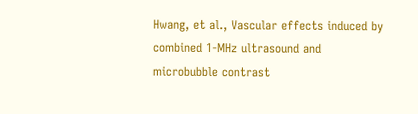Hwang, et al., Vascular effects induced by combined 1-MHz ultrasound and microbubble contrast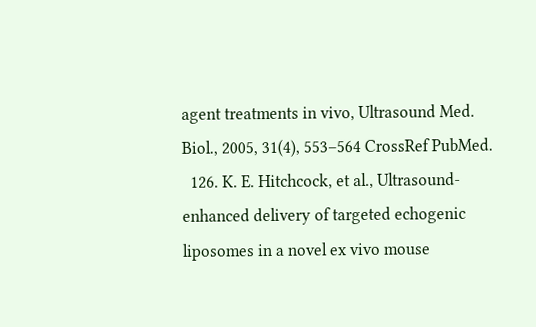agent treatments in vivo, Ultrasound Med. Biol., 2005, 31(4), 553–564 CrossRef PubMed.
  126. K. E. Hitchcock, et al., Ultrasound-enhanced delivery of targeted echogenic liposomes in a novel ex vivo mouse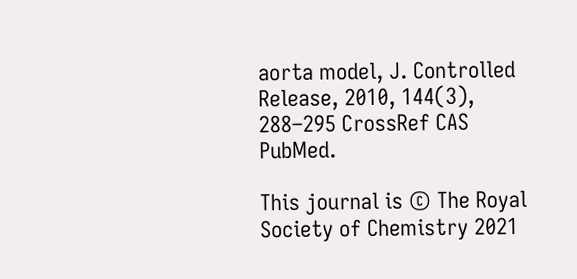aorta model, J. Controlled Release, 2010, 144(3), 288–295 CrossRef CAS PubMed.

This journal is © The Royal Society of Chemistry 2021